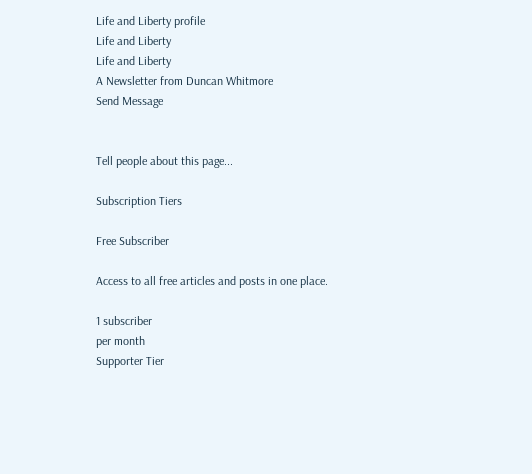Life and Liberty profile
Life and Liberty
Life and Liberty
A Newsletter from Duncan Whitmore
Send Message


Tell people about this page...

Subscription Tiers

Free Subscriber

Access to all free articles and posts in one place.

1 subscriber
per month
Supporter Tier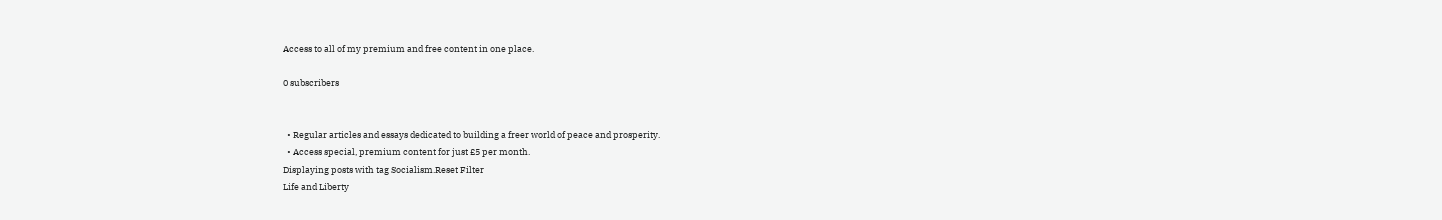Access to all of my premium and free content in one place.

0 subscribers


  • Regular articles and essays dedicated to building a freer world of peace and prosperity.
  • Access special, premium content for just £5 per month.
Displaying posts with tag Socialism.Reset Filter
Life and Liberty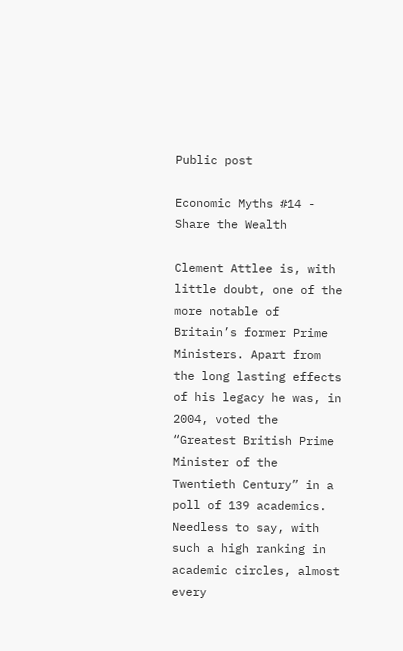Public post

Economic Myths #14 - Share the Wealth

Clement Attlee is, with little doubt, one of the more notable of Britain’s former Prime Ministers. Apart from the long lasting effects of his legacy he was, in 2004, voted the “Greatest British Prime Minister of the Twentieth Century” in a poll of 139 academics.
Needless to say, with such a high ranking in academic circles, almost every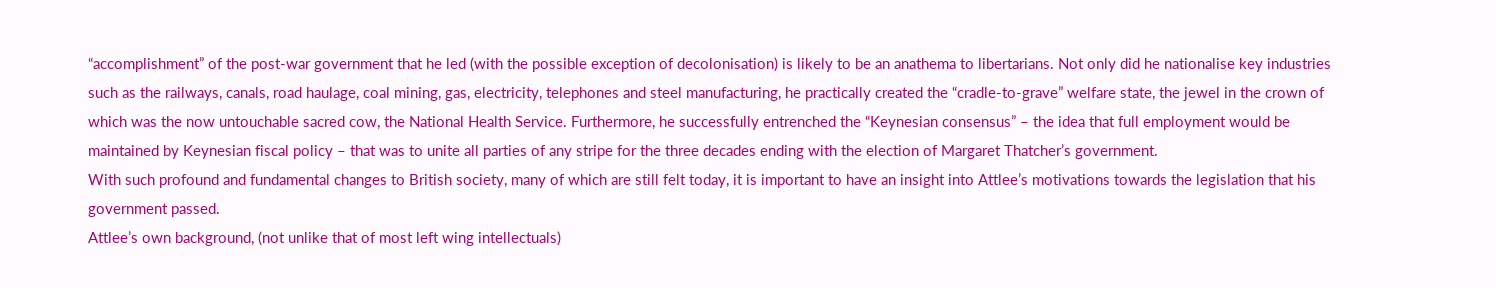“accomplishment” of the post-war government that he led (with the possible exception of decolonisation) is likely to be an anathema to libertarians. Not only did he nationalise key industries such as the railways, canals, road haulage, coal mining, gas, electricity, telephones and steel manufacturing, he practically created the “cradle-to-grave” welfare state, the jewel in the crown of which was the now untouchable sacred cow, the National Health Service. Furthermore, he successfully entrenched the “Keynesian consensus” – the idea that full employment would be maintained by Keynesian fiscal policy – that was to unite all parties of any stripe for the three decades ending with the election of Margaret Thatcher’s government.
With such profound and fundamental changes to British society, many of which are still felt today, it is important to have an insight into Attlee’s motivations towards the legislation that his government passed.
Attlee’s own background, (not unlike that of most left wing intellectuals)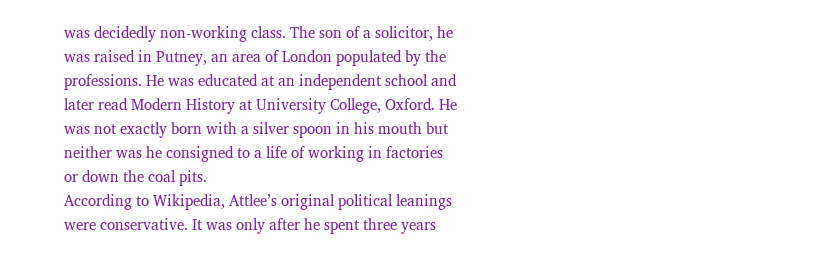was decidedly non-working class. The son of a solicitor, he was raised in Putney, an area of London populated by the professions. He was educated at an independent school and later read Modern History at University College, Oxford. He was not exactly born with a silver spoon in his mouth but neither was he consigned to a life of working in factories or down the coal pits.
According to Wikipedia, Attlee’s original political leanings were conservative. It was only after he spent three years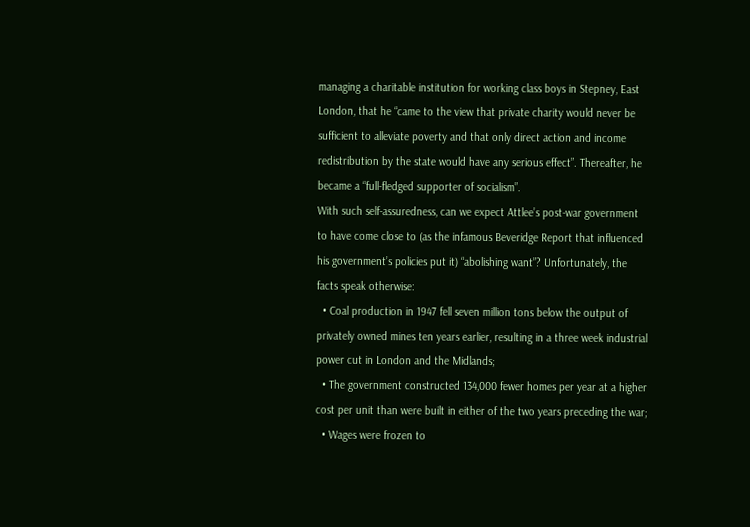managing a charitable institution for working class boys in Stepney, East London, that he “came to the view that private charity would never be sufficient to alleviate poverty and that only direct action and income redistribution by the state would have any serious effect”. Thereafter, he became a “full-fledged supporter of socialism”.
With such self-assuredness, can we expect Attlee’s post-war government to have come close to (as the infamous Beveridge Report that influenced his government’s policies put it) “abolishing want”? Unfortunately, the facts speak otherwise:
  • Coal production in 1947 fell seven million tons below the output of privately owned mines ten years earlier, resulting in a three week industrial power cut in London and the Midlands;
  • The government constructed 134,000 fewer homes per year at a higher cost per unit than were built in either of the two years preceding the war;
  • Wages were frozen to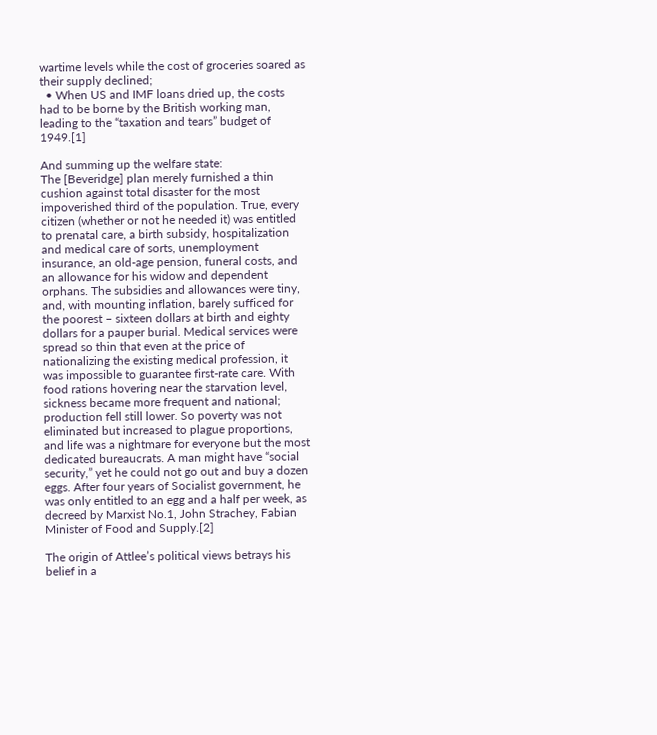wartime levels while the cost of groceries soared as their supply declined;
  • When US and IMF loans dried up, the costs had to be borne by the British working man, leading to the “taxation and tears” budget of 1949.[1]

And summing up the welfare state:
The [Beveridge] plan merely furnished a thin cushion against total disaster for the most impoverished third of the population. True, every citizen (whether or not he needed it) was entitled to prenatal care, a birth subsidy, hospitalization and medical care of sorts, unemployment insurance, an old-age pension, funeral costs, and an allowance for his widow and dependent orphans. The subsidies and allowances were tiny, and, with mounting inflation, barely sufficed for the poorest – sixteen dollars at birth and eighty dollars for a pauper burial. Medical services were spread so thin that even at the price of nationalizing the existing medical profession, it was impossible to guarantee first-rate care. With food rations hovering near the starvation level, sickness became more frequent and national; production fell still lower. So poverty was not eliminated but increased to plague proportions, and life was a nightmare for everyone but the most dedicated bureaucrats. A man might have “social security,” yet he could not go out and buy a dozen eggs. After four years of Socialist government, he was only entitled to an egg and a half per week, as decreed by Marxist No.1, John Strachey, Fabian Minister of Food and Supply.[2]

The origin of Attlee’s political views betrays his belief in a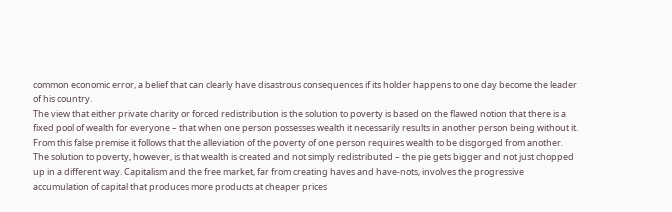common economic error, a belief that can clearly have disastrous consequences if its holder happens to one day become the leader of his country.
The view that either private charity or forced redistribution is the solution to poverty is based on the flawed notion that there is a fixed pool of wealth for everyone – that when one person possesses wealth it necessarily results in another person being without it. From this false premise it follows that the alleviation of the poverty of one person requires wealth to be disgorged from another.
The solution to poverty, however, is that wealth is created and not simply redistributed – the pie gets bigger and not just chopped up in a different way. Capitalism and the free market, far from creating haves and have-nots, involves the progressive accumulation of capital that produces more products at cheaper prices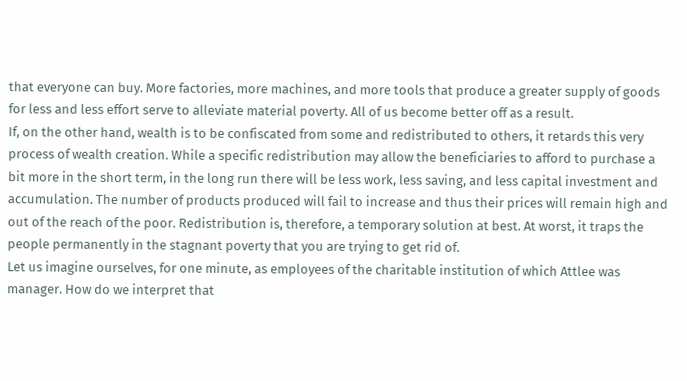that everyone can buy. More factories, more machines, and more tools that produce a greater supply of goods for less and less effort serve to alleviate material poverty. All of us become better off as a result.
If, on the other hand, wealth is to be confiscated from some and redistributed to others, it retards this very process of wealth creation. While a specific redistribution may allow the beneficiaries to afford to purchase a bit more in the short term, in the long run there will be less work, less saving, and less capital investment and accumulation. The number of products produced will fail to increase and thus their prices will remain high and out of the reach of the poor. Redistribution is, therefore, a temporary solution at best. At worst, it traps the people permanently in the stagnant poverty that you are trying to get rid of.
Let us imagine ourselves, for one minute, as employees of the charitable institution of which Attlee was manager. How do we interpret that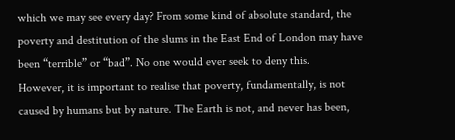which we may see every day? From some kind of absolute standard, the poverty and destitution of the slums in the East End of London may have been “terrible” or “bad”. No one would ever seek to deny this.
However, it is important to realise that poverty, fundamentally, is not caused by humans but by nature. The Earth is not, and never has been,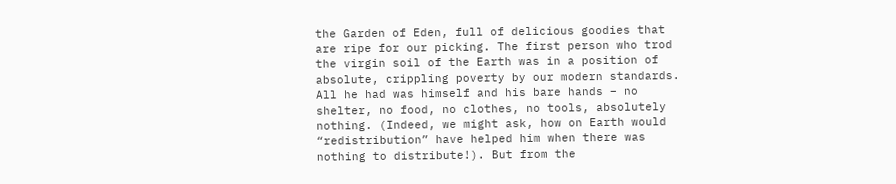the Garden of Eden, full of delicious goodies that are ripe for our picking. The first person who trod the virgin soil of the Earth was in a position of absolute, crippling poverty by our modern standards. All he had was himself and his bare hands – no shelter, no food, no clothes, no tools, absolutely nothing. (Indeed, we might ask, how on Earth would “redistribution” have helped him when there was nothing to distribute!). But from the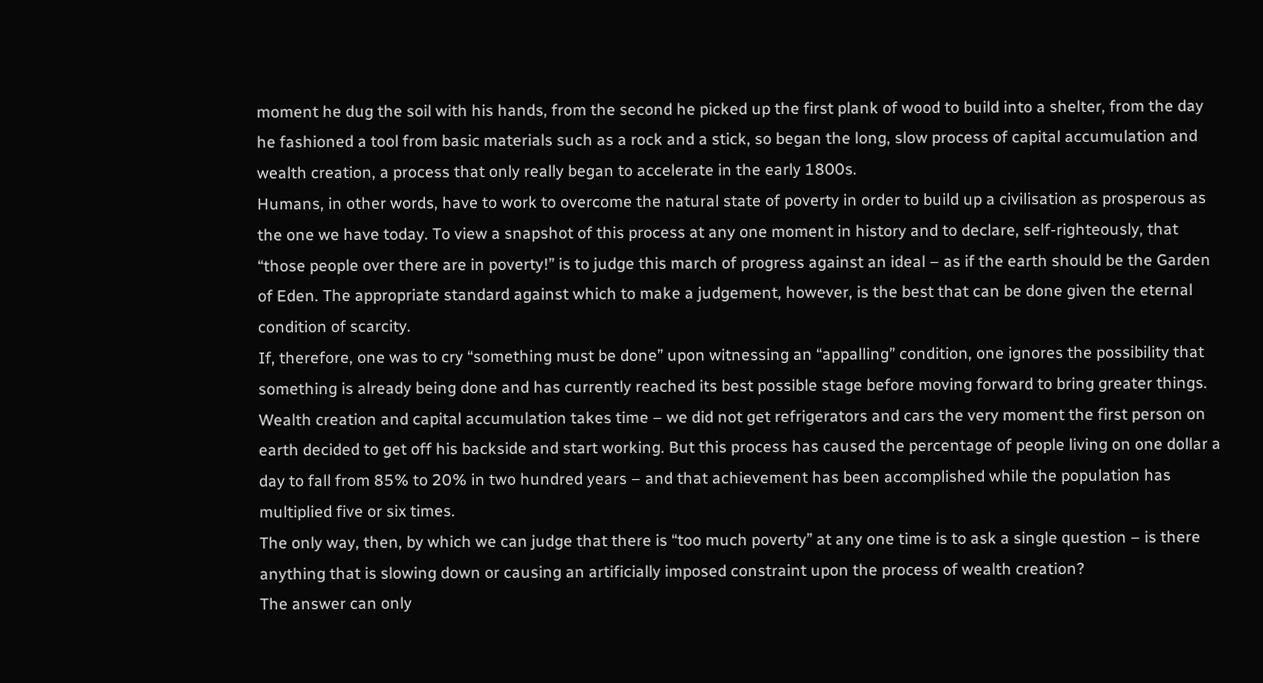moment he dug the soil with his hands, from the second he picked up the first plank of wood to build into a shelter, from the day he fashioned a tool from basic materials such as a rock and a stick, so began the long, slow process of capital accumulation and wealth creation, a process that only really began to accelerate in the early 1800s.
Humans, in other words, have to work to overcome the natural state of poverty in order to build up a civilisation as prosperous as the one we have today. To view a snapshot of this process at any one moment in history and to declare, self-righteously, that “those people over there are in poverty!” is to judge this march of progress against an ideal – as if the earth should be the Garden of Eden. The appropriate standard against which to make a judgement, however, is the best that can be done given the eternal condition of scarcity.
If, therefore, one was to cry “something must be done” upon witnessing an “appalling” condition, one ignores the possibility that something is already being done and has currently reached its best possible stage before moving forward to bring greater things. Wealth creation and capital accumulation takes time – we did not get refrigerators and cars the very moment the first person on earth decided to get off his backside and start working. But this process has caused the percentage of people living on one dollar a day to fall from 85% to 20% in two hundred years – and that achievement has been accomplished while the population has multiplied five or six times.
The only way, then, by which we can judge that there is “too much poverty” at any one time is to ask a single question – is there anything that is slowing down or causing an artificially imposed constraint upon the process of wealth creation?
The answer can only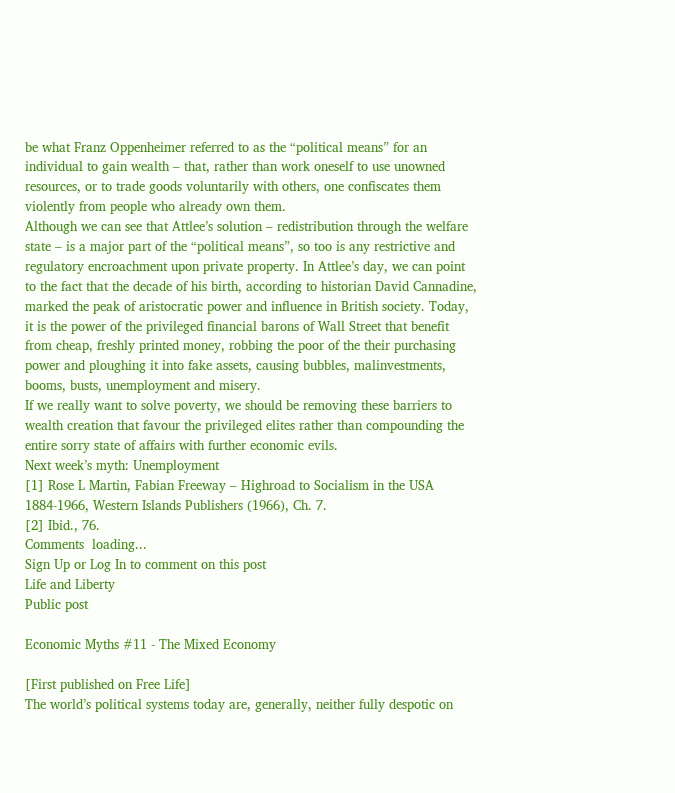be what Franz Oppenheimer referred to as the “political means” for an individual to gain wealth – that, rather than work oneself to use unowned resources, or to trade goods voluntarily with others, one confiscates them violently from people who already own them.
Although we can see that Attlee’s solution – redistribution through the welfare state – is a major part of the “political means”, so too is any restrictive and regulatory encroachment upon private property. In Attlee’s day, we can point to the fact that the decade of his birth, according to historian David Cannadine, marked the peak of aristocratic power and influence in British society. Today, it is the power of the privileged financial barons of Wall Street that benefit from cheap, freshly printed money, robbing the poor of the their purchasing power and ploughing it into fake assets, causing bubbles, malinvestments, booms, busts, unemployment and misery.
If we really want to solve poverty, we should be removing these barriers to wealth creation that favour the privileged elites rather than compounding the entire sorry state of affairs with further economic evils.
Next week’s myth: Unemployment
[1] Rose L Martin, Fabian Freeway – Highroad to Socialism in the USA 1884-1966, Western Islands Publishers (1966), Ch. 7.
[2] Ibid., 76.
Comments  loading...
Sign Up or Log In to comment on this post
Life and Liberty
Public post

Economic Myths #11 - The Mixed Economy

[First published on Free Life]
The world’s political systems today are, generally, neither fully despotic on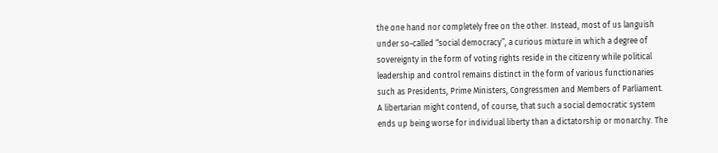the one hand nor completely free on the other. Instead, most of us languish under so-called “social democracy”, a curious mixture in which a degree of sovereignty in the form of voting rights reside in the citizenry while political leadership and control remains distinct in the form of various functionaries such as Presidents, Prime Ministers, Congressmen and Members of Parliament.
A libertarian might contend, of course, that such a social democratic system ends up being worse for individual liberty than a dictatorship or monarchy. The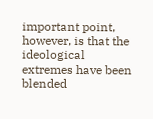important point, however, is that the ideological extremes have been blended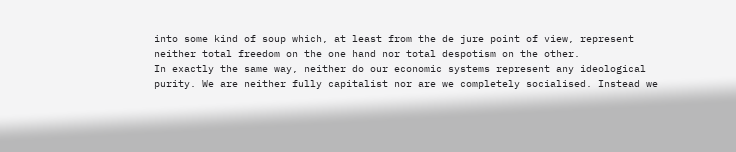into some kind of soup which, at least from the de jure point of view, represent neither total freedom on the one hand nor total despotism on the other.
In exactly the same way, neither do our economic systems represent any ideological purity. We are neither fully capitalist nor are we completely socialised. Instead we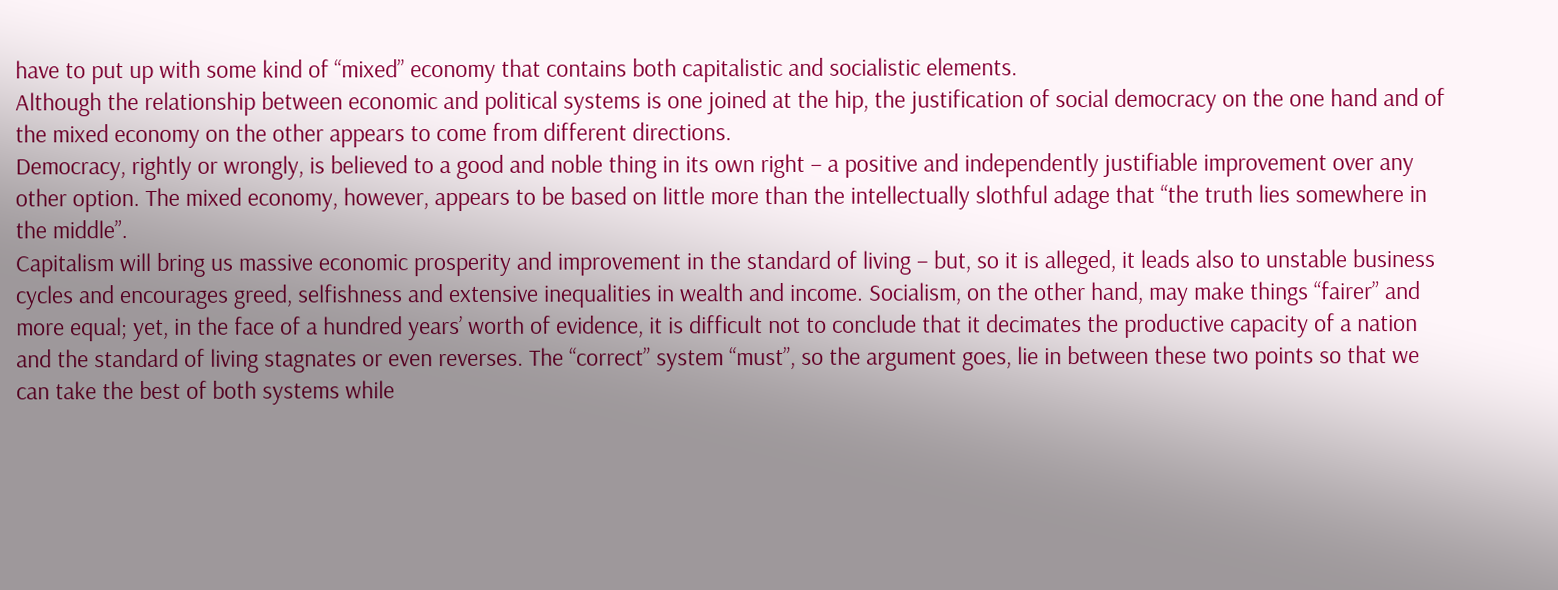have to put up with some kind of “mixed” economy that contains both capitalistic and socialistic elements.
Although the relationship between economic and political systems is one joined at the hip, the justification of social democracy on the one hand and of the mixed economy on the other appears to come from different directions.
Democracy, rightly or wrongly, is believed to a good and noble thing in its own right – a positive and independently justifiable improvement over any other option. The mixed economy, however, appears to be based on little more than the intellectually slothful adage that “the truth lies somewhere in the middle”.
Capitalism will bring us massive economic prosperity and improvement in the standard of living – but, so it is alleged, it leads also to unstable business cycles and encourages greed, selfishness and extensive inequalities in wealth and income. Socialism, on the other hand, may make things “fairer” and more equal; yet, in the face of a hundred years’ worth of evidence, it is difficult not to conclude that it decimates the productive capacity of a nation and the standard of living stagnates or even reverses. The “correct” system “must”, so the argument goes, lie in between these two points so that we can take the best of both systems while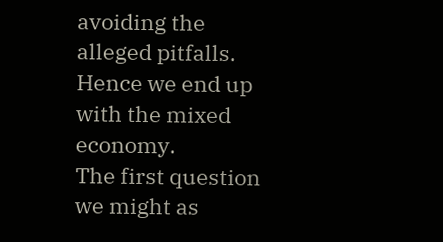avoiding the alleged pitfalls. Hence we end up with the mixed economy.
The first question we might as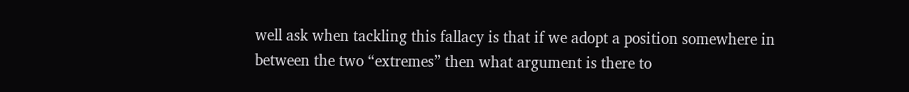well ask when tackling this fallacy is that if we adopt a position somewhere in between the two “extremes” then what argument is there to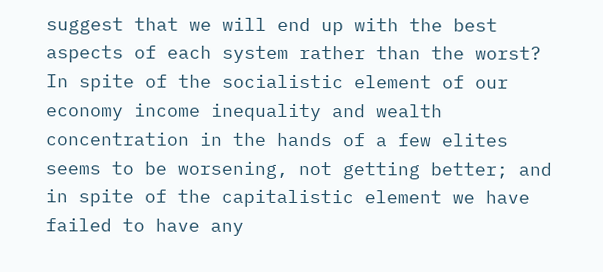suggest that we will end up with the best aspects of each system rather than the worst? In spite of the socialistic element of our economy income inequality and wealth concentration in the hands of a few elites seems to be worsening, not getting better; and in spite of the capitalistic element we have failed to have any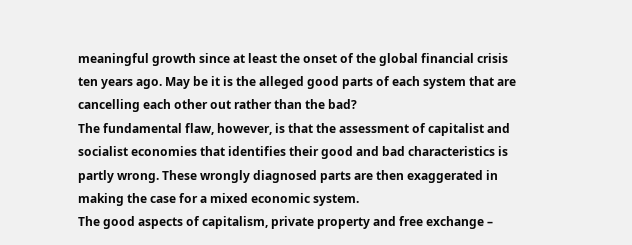meaningful growth since at least the onset of the global financial crisis ten years ago. May be it is the alleged good parts of each system that are cancelling each other out rather than the bad?
The fundamental flaw, however, is that the assessment of capitalist and socialist economies that identifies their good and bad characteristics is partly wrong. These wrongly diagnosed parts are then exaggerated in making the case for a mixed economic system.
The good aspects of capitalism, private property and free exchange –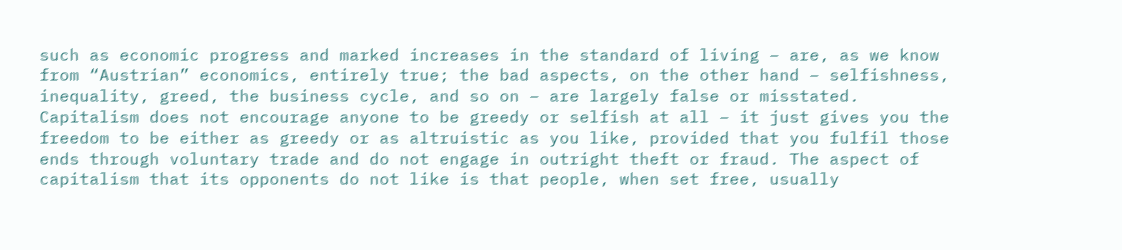such as economic progress and marked increases in the standard of living – are, as we know from “Austrian” economics, entirely true; the bad aspects, on the other hand – selfishness, inequality, greed, the business cycle, and so on – are largely false or misstated.
Capitalism does not encourage anyone to be greedy or selfish at all – it just gives you the freedom to be either as greedy or as altruistic as you like, provided that you fulfil those ends through voluntary trade and do not engage in outright theft or fraud. The aspect of capitalism that its opponents do not like is that people, when set free, usually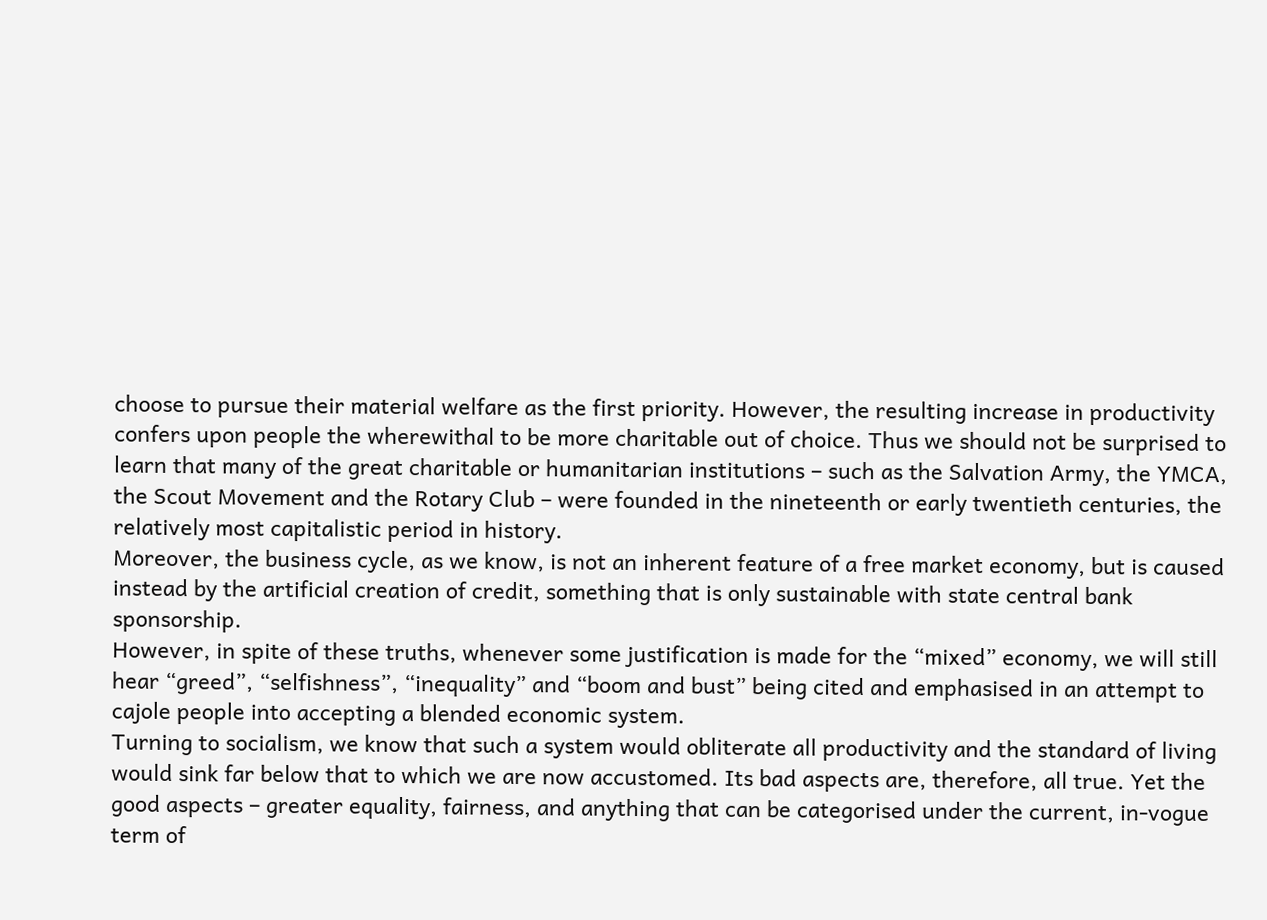choose to pursue their material welfare as the first priority. However, the resulting increase in productivity confers upon people the wherewithal to be more charitable out of choice. Thus we should not be surprised to learn that many of the great charitable or humanitarian institutions – such as the Salvation Army, the YMCA, the Scout Movement and the Rotary Club – were founded in the nineteenth or early twentieth centuries, the relatively most capitalistic period in history.
Moreover, the business cycle, as we know, is not an inherent feature of a free market economy, but is caused instead by the artificial creation of credit, something that is only sustainable with state central bank sponsorship.
However, in spite of these truths, whenever some justification is made for the “mixed” economy, we will still hear “greed”, “selfishness”, “inequality” and “boom and bust” being cited and emphasised in an attempt to cajole people into accepting a blended economic system.
Turning to socialism, we know that such a system would obliterate all productivity and the standard of living would sink far below that to which we are now accustomed. Its bad aspects are, therefore, all true. Yet the good aspects – greater equality, fairness, and anything that can be categorised under the current, in-vogue term of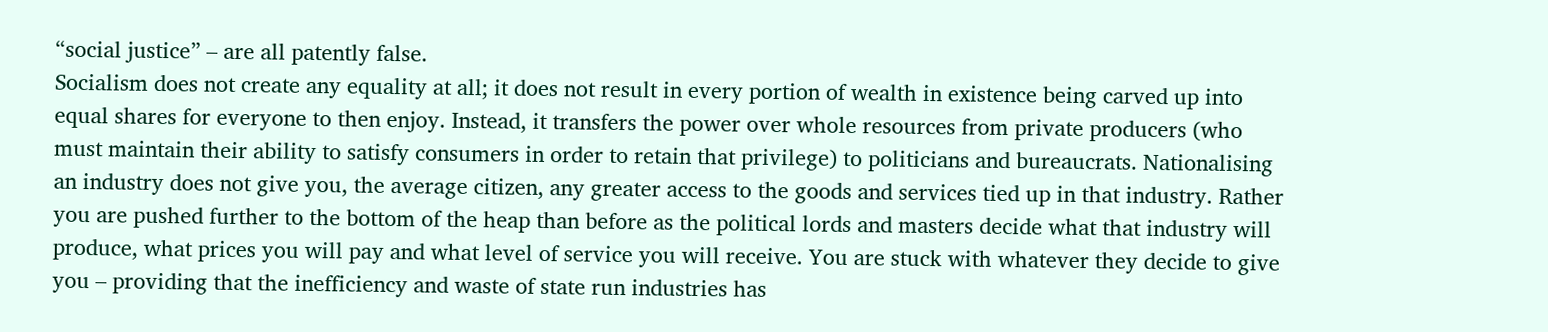“social justice” – are all patently false.
Socialism does not create any equality at all; it does not result in every portion of wealth in existence being carved up into equal shares for everyone to then enjoy. Instead, it transfers the power over whole resources from private producers (who must maintain their ability to satisfy consumers in order to retain that privilege) to politicians and bureaucrats. Nationalising an industry does not give you, the average citizen, any greater access to the goods and services tied up in that industry. Rather you are pushed further to the bottom of the heap than before as the political lords and masters decide what that industry will produce, what prices you will pay and what level of service you will receive. You are stuck with whatever they decide to give you – providing that the inefficiency and waste of state run industries has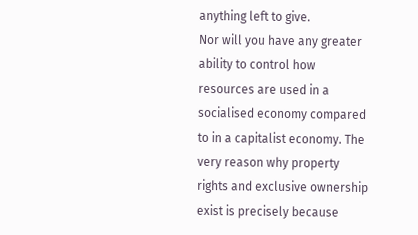anything left to give.
Nor will you have any greater ability to control how resources are used in a socialised economy compared to in a capitalist economy. The very reason why property rights and exclusive ownership exist is precisely because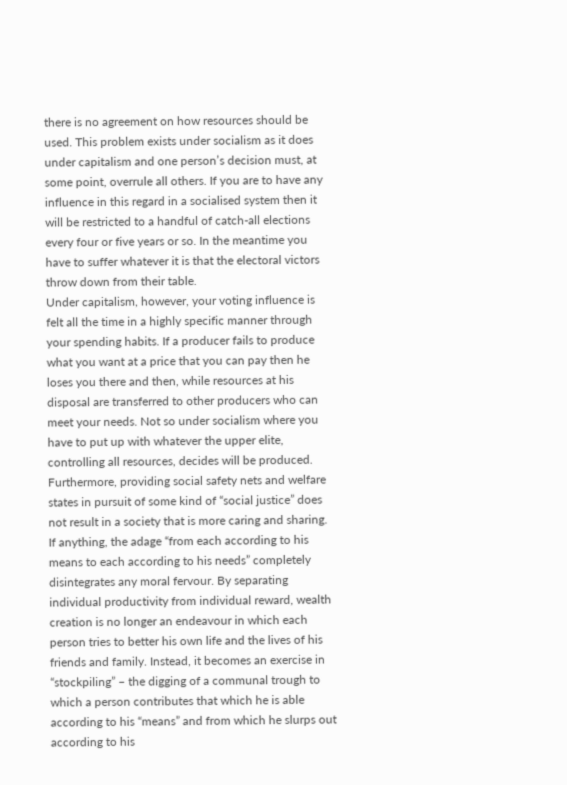there is no agreement on how resources should be used. This problem exists under socialism as it does under capitalism and one person’s decision must, at some point, overrule all others. If you are to have any influence in this regard in a socialised system then it will be restricted to a handful of catch-all elections every four or five years or so. In the meantime you have to suffer whatever it is that the electoral victors throw down from their table.
Under capitalism, however, your voting influence is felt all the time in a highly specific manner through your spending habits. If a producer fails to produce what you want at a price that you can pay then he loses you there and then, while resources at his disposal are transferred to other producers who can meet your needs. Not so under socialism where you have to put up with whatever the upper elite, controlling all resources, decides will be produced.
Furthermore, providing social safety nets and welfare states in pursuit of some kind of “social justice” does not result in a society that is more caring and sharing. If anything, the adage “from each according to his means to each according to his needs” completely disintegrates any moral fervour. By separating individual productivity from individual reward, wealth creation is no longer an endeavour in which each person tries to better his own life and the lives of his friends and family. Instead, it becomes an exercise in “stockpiling” – the digging of a communal trough to which a person contributes that which he is able according to his “means” and from which he slurps out according to his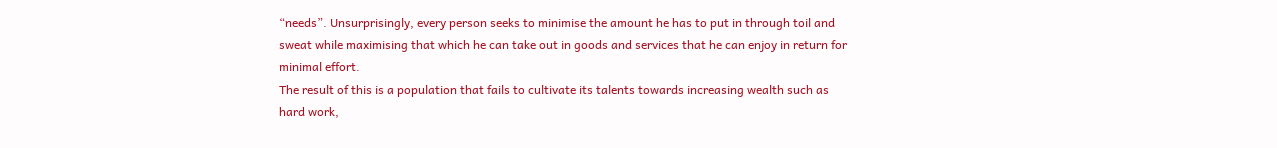“needs”. Unsurprisingly, every person seeks to minimise the amount he has to put in through toil and sweat while maximising that which he can take out in goods and services that he can enjoy in return for minimal effort.
The result of this is a population that fails to cultivate its talents towards increasing wealth such as hard work,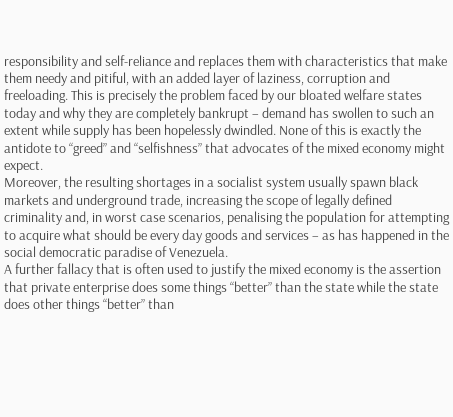responsibility and self-reliance and replaces them with characteristics that make them needy and pitiful, with an added layer of laziness, corruption and freeloading. This is precisely the problem faced by our bloated welfare states today and why they are completely bankrupt – demand has swollen to such an extent while supply has been hopelessly dwindled. None of this is exactly the antidote to “greed” and “selfishness” that advocates of the mixed economy might expect.
Moreover, the resulting shortages in a socialist system usually spawn black markets and underground trade, increasing the scope of legally defined criminality and, in worst case scenarios, penalising the population for attempting to acquire what should be every day goods and services – as has happened in the social democratic paradise of Venezuela.
A further fallacy that is often used to justify the mixed economy is the assertion that private enterprise does some things “better” than the state while the state does other things “better” than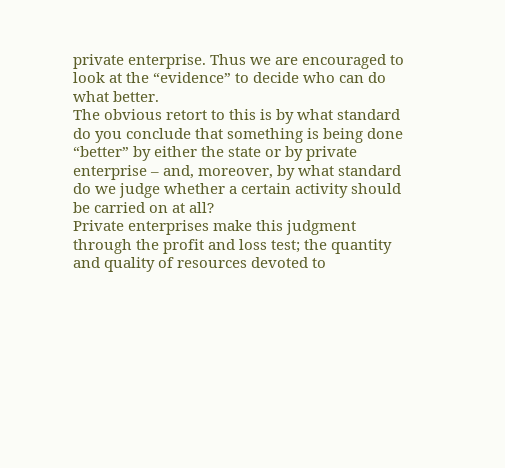private enterprise. Thus we are encouraged to look at the “evidence” to decide who can do what better.
The obvious retort to this is by what standard do you conclude that something is being done “better” by either the state or by private enterprise – and, moreover, by what standard do we judge whether a certain activity should be carried on at all?
Private enterprises make this judgment through the profit and loss test; the quantity and quality of resources devoted to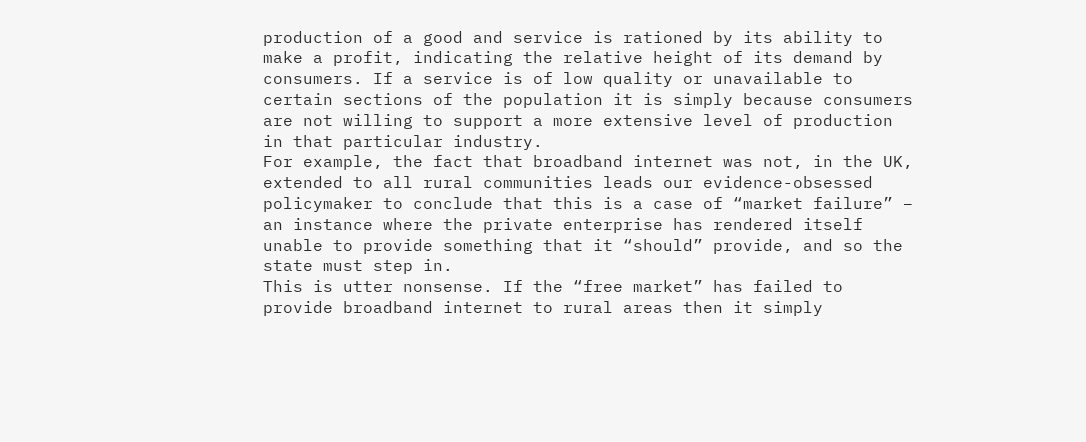production of a good and service is rationed by its ability to make a profit, indicating the relative height of its demand by consumers. If a service is of low quality or unavailable to certain sections of the population it is simply because consumers are not willing to support a more extensive level of production in that particular industry.
For example, the fact that broadband internet was not, in the UK, extended to all rural communities leads our evidence-obsessed policymaker to conclude that this is a case of “market failure” – an instance where the private enterprise has rendered itself unable to provide something that it “should” provide, and so the state must step in.
This is utter nonsense. If the “free market” has failed to provide broadband internet to rural areas then it simply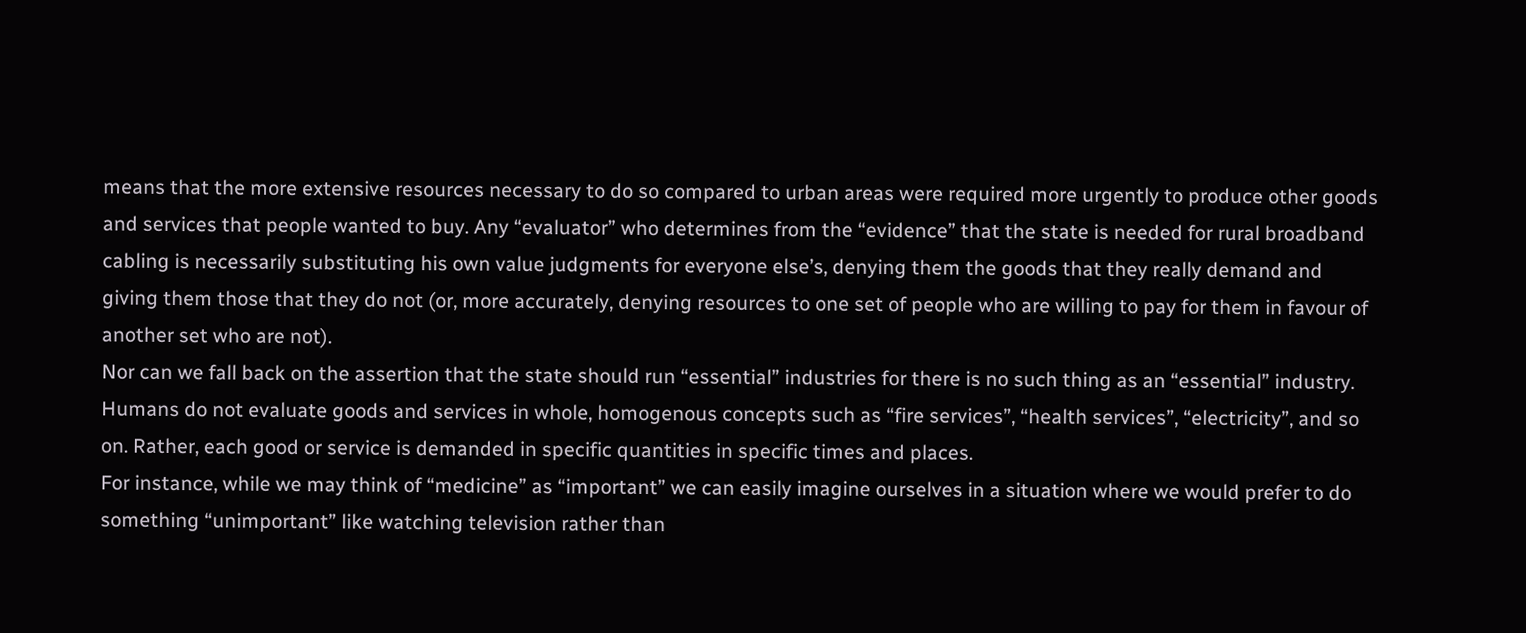means that the more extensive resources necessary to do so compared to urban areas were required more urgently to produce other goods and services that people wanted to buy. Any “evaluator” who determines from the “evidence” that the state is needed for rural broadband cabling is necessarily substituting his own value judgments for everyone else’s, denying them the goods that they really demand and giving them those that they do not (or, more accurately, denying resources to one set of people who are willing to pay for them in favour of another set who are not).
Nor can we fall back on the assertion that the state should run “essential” industries for there is no such thing as an “essential” industry. Humans do not evaluate goods and services in whole, homogenous concepts such as “fire services”, “health services”, “electricity”, and so on. Rather, each good or service is demanded in specific quantities in specific times and places.
For instance, while we may think of “medicine” as “important” we can easily imagine ourselves in a situation where we would prefer to do something “unimportant” like watching television rather than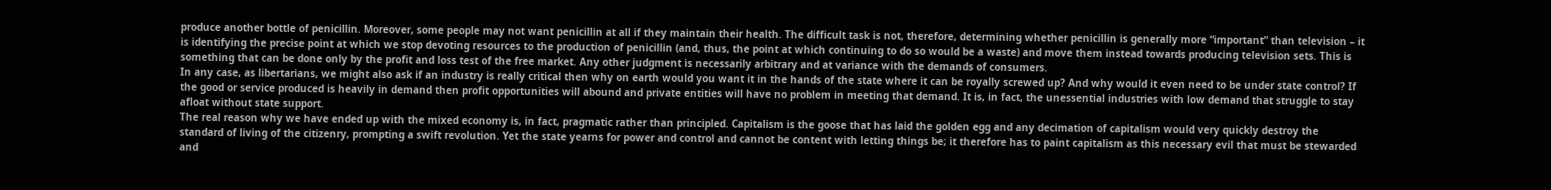produce another bottle of penicillin. Moreover, some people may not want penicillin at all if they maintain their health. The difficult task is not, therefore, determining whether penicillin is generally more “important” than television – it is identifying the precise point at which we stop devoting resources to the production of penicillin (and, thus, the point at which continuing to do so would be a waste) and move them instead towards producing television sets. This is something that can be done only by the profit and loss test of the free market. Any other judgment is necessarily arbitrary and at variance with the demands of consumers.
In any case, as libertarians, we might also ask if an industry is really critical then why on earth would you want it in the hands of the state where it can be royally screwed up? And why would it even need to be under state control? If the good or service produced is heavily in demand then profit opportunities will abound and private entities will have no problem in meeting that demand. It is, in fact, the unessential industries with low demand that struggle to stay afloat without state support.
The real reason why we have ended up with the mixed economy is, in fact, pragmatic rather than principled. Capitalism is the goose that has laid the golden egg and any decimation of capitalism would very quickly destroy the standard of living of the citizenry, prompting a swift revolution. Yet the state yearns for power and control and cannot be content with letting things be; it therefore has to paint capitalism as this necessary evil that must be stewarded and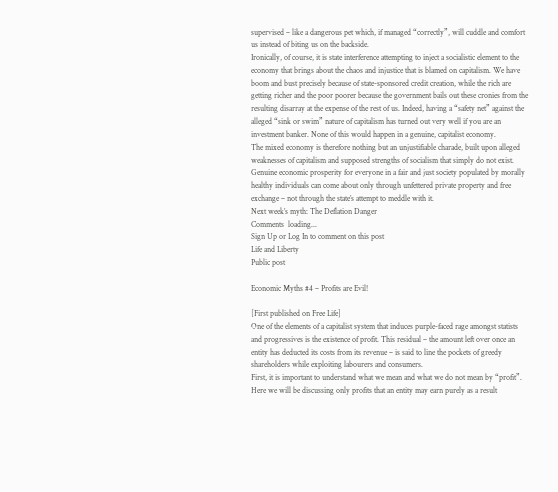supervised – like a dangerous pet which, if managed “correctly”, will cuddle and comfort us instead of biting us on the backside.
Ironically, of course, it is state interference attempting to inject a socialistic element to the economy that brings about the chaos and injustice that is blamed on capitalism. We have boom and bust precisely because of state-sponsored credit creation, while the rich are getting richer and the poor poorer because the government bails out these cronies from the resulting disarray at the expense of the rest of us. Indeed, having a “safety net” against the alleged “sink or swim” nature of capitalism has turned out very well if you are an investment banker. None of this would happen in a genuine, capitalist economy.
The mixed economy is therefore nothing but an unjustifiable charade, built upon alleged weaknesses of capitalism and supposed strengths of socialism that simply do not exist.  Genuine economic prosperity for everyone in a fair and just society populated by morally healthy individuals can come about only through unfettered private property and free exchange – not through the state’s attempt to meddle with it.
Next week’s myth: The Deflation Danger
Comments  loading...
Sign Up or Log In to comment on this post
Life and Liberty
Public post

Economic Myths #4 – Profits are Evil!

[First published on Free Life]
One of the elements of a capitalist system that induces purple-faced rage amongst statists and progressives is the existence of profit. This residual – the amount left over once an entity has deducted its costs from its revenue – is said to line the pockets of greedy shareholders while exploiting labourers and consumers.
First, it is important to understand what we mean and what we do not mean by “profit”. Here we will be discussing only profits that an entity may earn purely as a result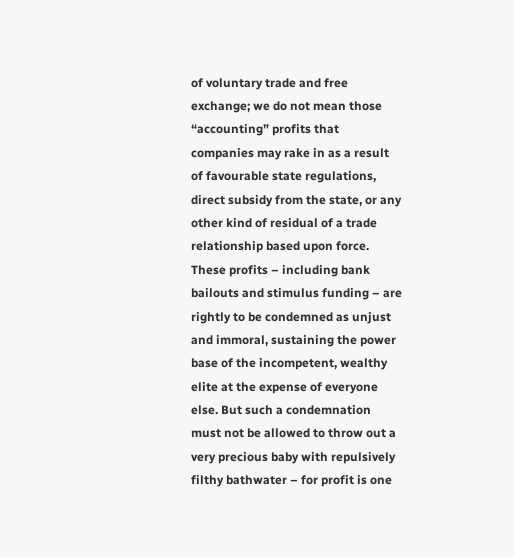of voluntary trade and free exchange; we do not mean those “accounting” profits that companies may rake in as a result of favourable state regulations, direct subsidy from the state, or any other kind of residual of a trade relationship based upon force. These profits – including bank bailouts and stimulus funding – are rightly to be condemned as unjust and immoral, sustaining the power base of the incompetent, wealthy elite at the expense of everyone else. But such a condemnation must not be allowed to throw out a very precious baby with repulsively filthy bathwater – for profit is one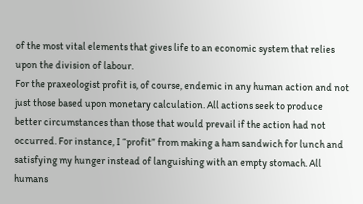of the most vital elements that gives life to an economic system that relies upon the division of labour.
For the praxeologist profit is, of course, endemic in any human action and not just those based upon monetary calculation. All actions seek to produce better circumstances than those that would prevail if the action had not occurred. For instance, I “profit” from making a ham sandwich for lunch and satisfying my hunger instead of languishing with an empty stomach. All humans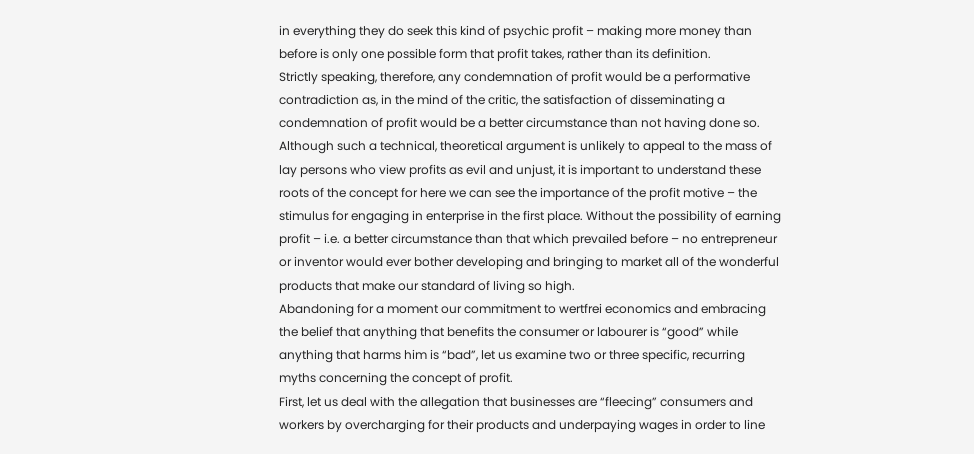in everything they do seek this kind of psychic profit – making more money than before is only one possible form that profit takes, rather than its definition.
Strictly speaking, therefore, any condemnation of profit would be a performative contradiction as, in the mind of the critic, the satisfaction of disseminating a condemnation of profit would be a better circumstance than not having done so. Although such a technical, theoretical argument is unlikely to appeal to the mass of lay persons who view profits as evil and unjust, it is important to understand these roots of the concept for here we can see the importance of the profit motive – the stimulus for engaging in enterprise in the first place. Without the possibility of earning profit – i.e. a better circumstance than that which prevailed before – no entrepreneur or inventor would ever bother developing and bringing to market all of the wonderful products that make our standard of living so high.
Abandoning for a moment our commitment to wertfrei economics and embracing the belief that anything that benefits the consumer or labourer is “good” while anything that harms him is “bad”, let us examine two or three specific, recurring myths concerning the concept of profit.
First, let us deal with the allegation that businesses are “fleecing” consumers and workers by overcharging for their products and underpaying wages in order to line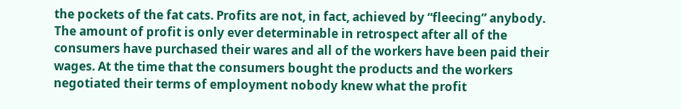the pockets of the fat cats. Profits are not, in fact, achieved by “fleecing” anybody. The amount of profit is only ever determinable in retrospect after all of the consumers have purchased their wares and all of the workers have been paid their wages. At the time that the consumers bought the products and the workers negotiated their terms of employment nobody knew what the profit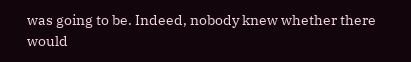was going to be. Indeed, nobody knew whether there would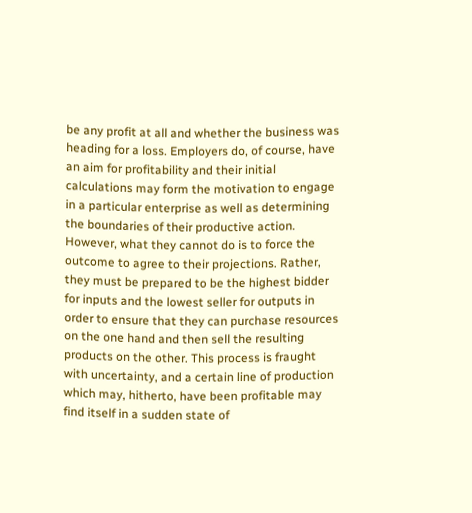be any profit at all and whether the business was heading for a loss. Employers do, of course, have an aim for profitability and their initial calculations may form the motivation to engage in a particular enterprise as well as determining the boundaries of their productive action. However, what they cannot do is to force the outcome to agree to their projections. Rather, they must be prepared to be the highest bidder for inputs and the lowest seller for outputs in order to ensure that they can purchase resources on the one hand and then sell the resulting products on the other. This process is fraught with uncertainty, and a certain line of production which may, hitherto, have been profitable may find itself in a sudden state of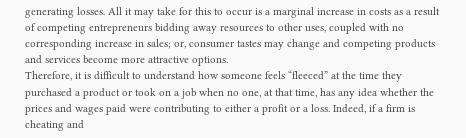generating losses. All it may take for this to occur is a marginal increase in costs as a result of competing entrepreneurs bidding away resources to other uses, coupled with no corresponding increase in sales; or, consumer tastes may change and competing products and services become more attractive options.
Therefore, it is difficult to understand how someone feels “fleeced” at the time they purchased a product or took on a job when no one, at that time, has any idea whether the prices and wages paid were contributing to either a profit or a loss. Indeed, if a firm is cheating and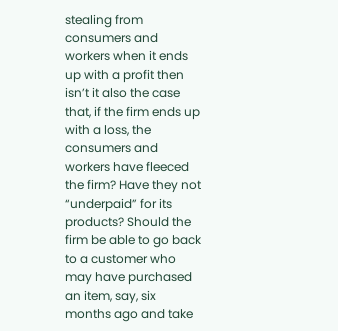stealing from consumers and workers when it ends up with a profit then isn’t it also the case that, if the firm ends up with a loss, the consumers and workers have fleeced the firm? Have they not “underpaid” for its products? Should the firm be able to go back to a customer who may have purchased an item, say, six months ago and take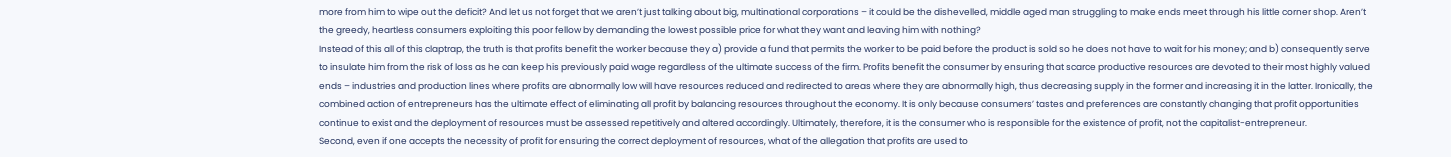more from him to wipe out the deficit? And let us not forget that we aren’t just talking about big, multinational corporations – it could be the dishevelled, middle aged man struggling to make ends meet through his little corner shop. Aren’t the greedy, heartless consumers exploiting this poor fellow by demanding the lowest possible price for what they want and leaving him with nothing?
Instead of this all of this claptrap, the truth is that profits benefit the worker because they a) provide a fund that permits the worker to be paid before the product is sold so he does not have to wait for his money; and b) consequently serve to insulate him from the risk of loss as he can keep his previously paid wage regardless of the ultimate success of the firm. Profits benefit the consumer by ensuring that scarce productive resources are devoted to their most highly valued ends – industries and production lines where profits are abnormally low will have resources reduced and redirected to areas where they are abnormally high, thus decreasing supply in the former and increasing it in the latter. Ironically, the combined action of entrepreneurs has the ultimate effect of eliminating all profit by balancing resources throughout the economy. It is only because consumers’ tastes and preferences are constantly changing that profit opportunities continue to exist and the deployment of resources must be assessed repetitively and altered accordingly. Ultimately, therefore, it is the consumer who is responsible for the existence of profit, not the capitalist-entrepreneur.
Second, even if one accepts the necessity of profit for ensuring the correct deployment of resources, what of the allegation that profits are used to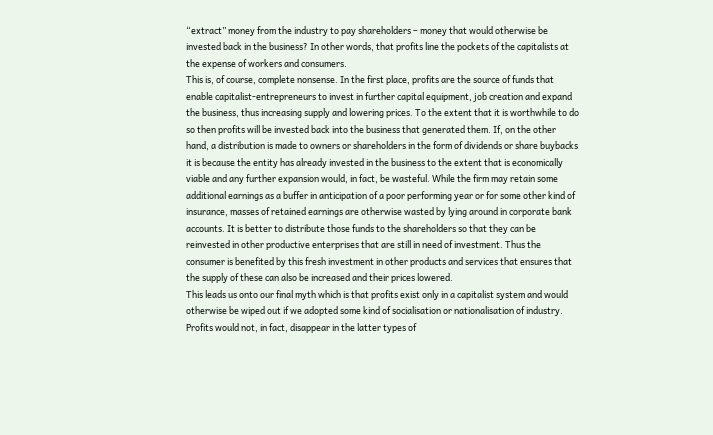“extract” money from the industry to pay shareholders – money that would otherwise be invested back in the business? In other words, that profits line the pockets of the capitalists at the expense of workers and consumers.
This is, of course, complete nonsense. In the first place, profits are the source of funds that enable capitalist-entrepreneurs to invest in further capital equipment, job creation and expand the business, thus increasing supply and lowering prices. To the extent that it is worthwhile to do so then profits will be invested back into the business that generated them. If, on the other hand, a distribution is made to owners or shareholders in the form of dividends or share buybacks it is because the entity has already invested in the business to the extent that is economically viable and any further expansion would, in fact, be wasteful. While the firm may retain some additional earnings as a buffer in anticipation of a poor performing year or for some other kind of insurance, masses of retained earnings are otherwise wasted by lying around in corporate bank accounts. It is better to distribute those funds to the shareholders so that they can be reinvested in other productive enterprises that are still in need of investment. Thus the consumer is benefited by this fresh investment in other products and services that ensures that the supply of these can also be increased and their prices lowered.
This leads us onto our final myth which is that profits exist only in a capitalist system and would otherwise be wiped out if we adopted some kind of socialisation or nationalisation of industry. Profits would not, in fact, disappear in the latter types of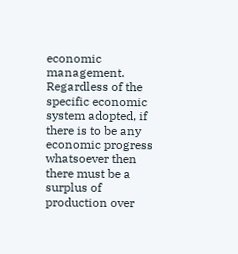economic management. Regardless of the specific economic system adopted, if there is to be any economic progress whatsoever then there must be a surplus of production over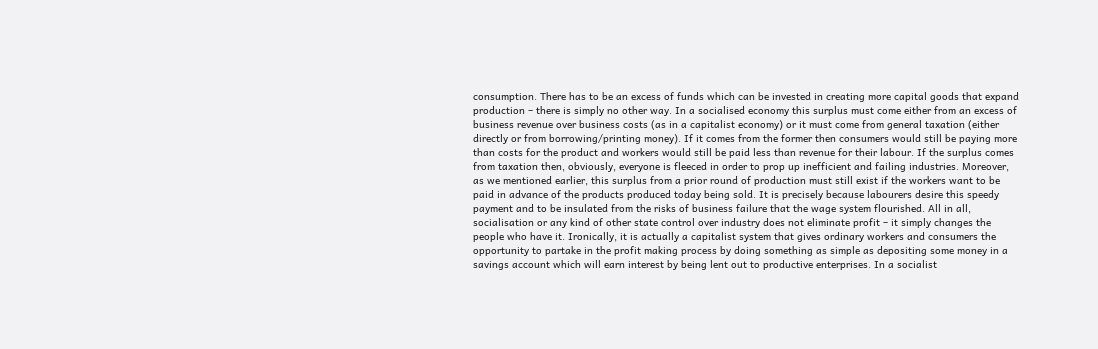consumption. There has to be an excess of funds which can be invested in creating more capital goods that expand production – there is simply no other way. In a socialised economy this surplus must come either from an excess of business revenue over business costs (as in a capitalist economy) or it must come from general taxation (either directly or from borrowing/printing money). If it comes from the former then consumers would still be paying more than costs for the product and workers would still be paid less than revenue for their labour. If the surplus comes from taxation then, obviously, everyone is fleeced in order to prop up inefficient and failing industries. Moreover, as we mentioned earlier, this surplus from a prior round of production must still exist if the workers want to be paid in advance of the products produced today being sold. It is precisely because labourers desire this speedy payment and to be insulated from the risks of business failure that the wage system flourished. All in all, socialisation or any kind of other state control over industry does not eliminate profit – it simply changes the people who have it. Ironically, it is actually a capitalist system that gives ordinary workers and consumers the opportunity to partake in the profit making process by doing something as simple as depositing some money in a savings account which will earn interest by being lent out to productive enterprises. In a socialist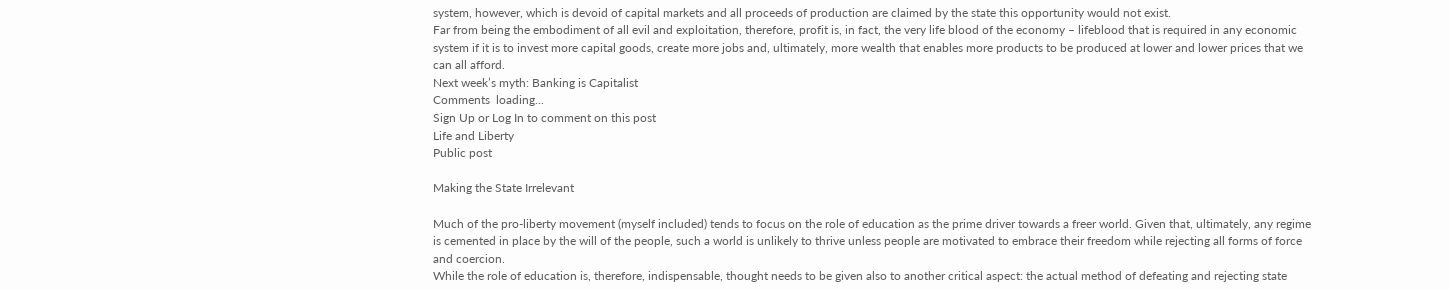system, however, which is devoid of capital markets and all proceeds of production are claimed by the state this opportunity would not exist.
Far from being the embodiment of all evil and exploitation, therefore, profit is, in fact, the very life blood of the economy – lifeblood that is required in any economic system if it is to invest more capital goods, create more jobs and, ultimately, more wealth that enables more products to be produced at lower and lower prices that we can all afford.
Next week’s myth: Banking is Capitalist
Comments  loading...
Sign Up or Log In to comment on this post
Life and Liberty
Public post

Making the State Irrelevant

Much of the pro-liberty movement (myself included) tends to focus on the role of education as the prime driver towards a freer world. Given that, ultimately, any regime is cemented in place by the will of the people, such a world is unlikely to thrive unless people are motivated to embrace their freedom while rejecting all forms of force and coercion.
While the role of education is, therefore, indispensable, thought needs to be given also to another critical aspect: the actual method of defeating and rejecting state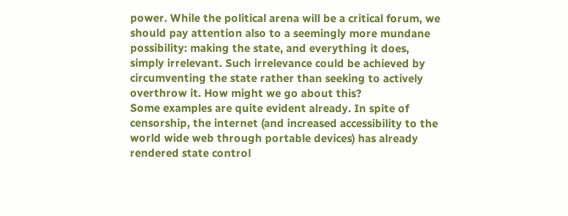power. While the political arena will be a critical forum, we should pay attention also to a seemingly more mundane possibility: making the state, and everything it does, simply irrelevant. Such irrelevance could be achieved by circumventing the state rather than seeking to actively overthrow it. How might we go about this?
Some examples are quite evident already. In spite of censorship, the internet (and increased accessibility to the world wide web through portable devices) has already rendered state control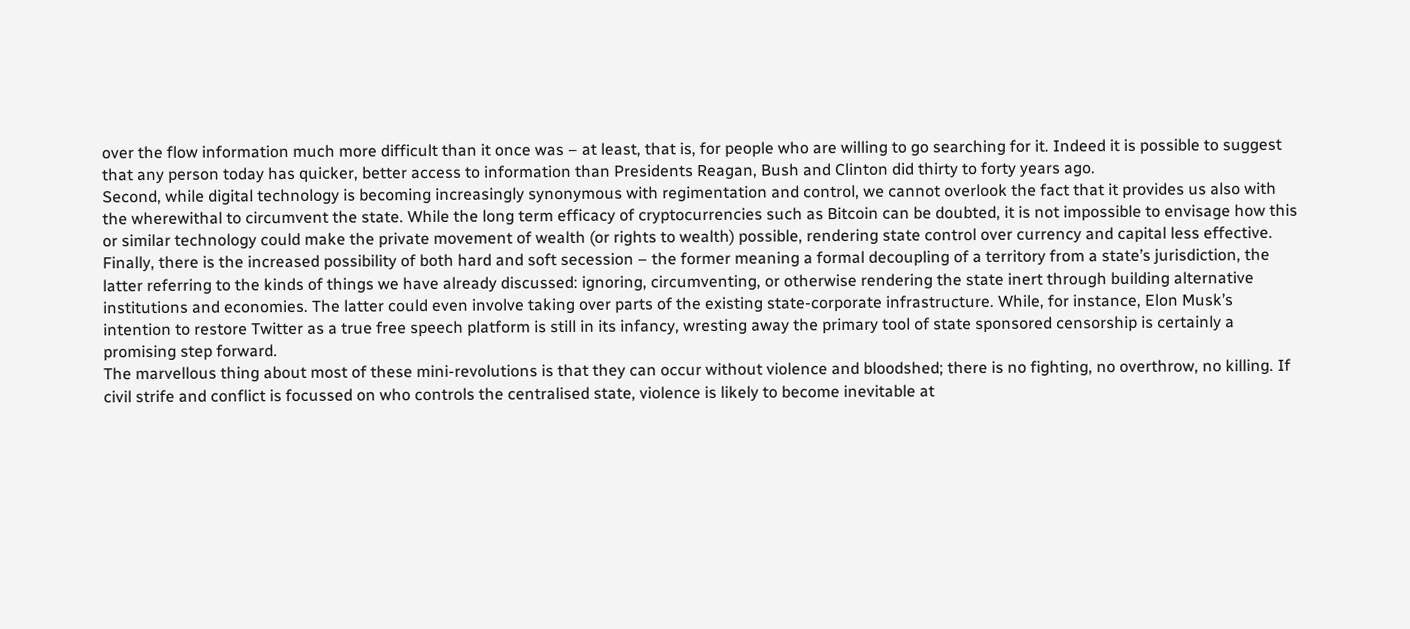over the flow information much more difficult than it once was – at least, that is, for people who are willing to go searching for it. Indeed it is possible to suggest that any person today has quicker, better access to information than Presidents Reagan, Bush and Clinton did thirty to forty years ago.
Second, while digital technology is becoming increasingly synonymous with regimentation and control, we cannot overlook the fact that it provides us also with the wherewithal to circumvent the state. While the long term efficacy of cryptocurrencies such as Bitcoin can be doubted, it is not impossible to envisage how this or similar technology could make the private movement of wealth (or rights to wealth) possible, rendering state control over currency and capital less effective.
Finally, there is the increased possibility of both hard and soft secession – the former meaning a formal decoupling of a territory from a state’s jurisdiction, the latter referring to the kinds of things we have already discussed: ignoring, circumventing, or otherwise rendering the state inert through building alternative institutions and economies. The latter could even involve taking over parts of the existing state-corporate infrastructure. While, for instance, Elon Musk’s intention to restore Twitter as a true free speech platform is still in its infancy, wresting away the primary tool of state sponsored censorship is certainly a promising step forward.
The marvellous thing about most of these mini-revolutions is that they can occur without violence and bloodshed; there is no fighting, no overthrow, no killing. If civil strife and conflict is focussed on who controls the centralised state, violence is likely to become inevitable at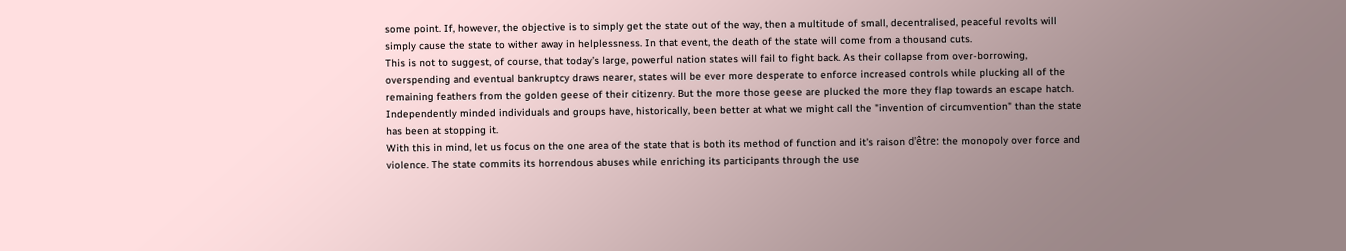some point. If, however, the objective is to simply get the state out of the way, then a multitude of small, decentralised, peaceful revolts will simply cause the state to wither away in helplessness. In that event, the death of the state will come from a thousand cuts.
This is not to suggest, of course, that today’s large, powerful nation states will fail to fight back. As their collapse from over-borrowing, overspending and eventual bankruptcy draws nearer, states will be ever more desperate to enforce increased controls while plucking all of the remaining feathers from the golden geese of their citizenry. But the more those geese are plucked the more they flap towards an escape hatch. Independently minded individuals and groups have, historically, been better at what we might call the "invention of circumvention" than the state has been at stopping it.
With this in mind, let us focus on the one area of the state that is both its method of function and it's raison d'être: the monopoly over force and violence. The state commits its horrendous abuses while enriching its participants through the use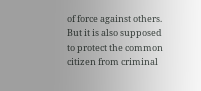of force against others. But it is also supposed to protect the common citizen from criminal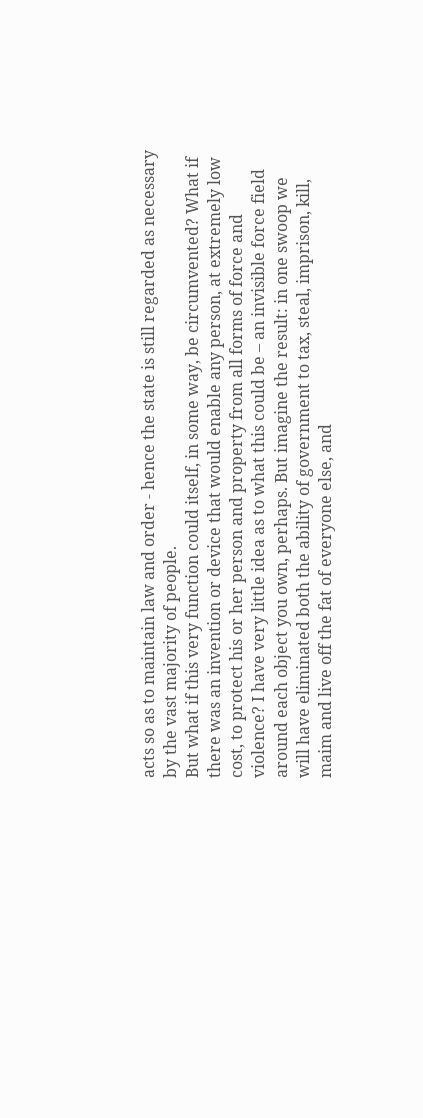acts so as to maintain law and order - hence the state is still regarded as necessary by the vast majority of people.
But what if this very function could itself, in some way, be circumvented? What if there was an invention or device that would enable any person, at extremely low cost, to protect his or her person and property from all forms of force and violence? I have very little idea as to what this could be – an invisible force field around each object you own, perhaps. But imagine the result: in one swoop we will have eliminated both the ability of government to tax, steal, imprison, kill, maim and live off the fat of everyone else, and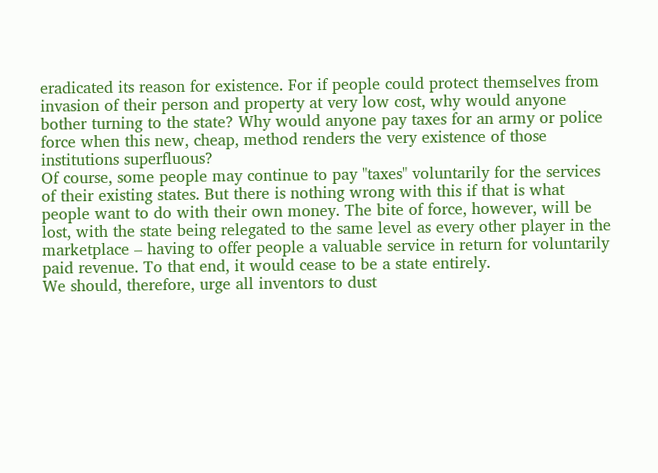eradicated its reason for existence. For if people could protect themselves from invasion of their person and property at very low cost, why would anyone bother turning to the state? Why would anyone pay taxes for an army or police force when this new, cheap, method renders the very existence of those institutions superfluous?
Of course, some people may continue to pay "taxes" voluntarily for the services of their existing states. But there is nothing wrong with this if that is what people want to do with their own money. The bite of force, however, will be lost, with the state being relegated to the same level as every other player in the marketplace – having to offer people a valuable service in return for voluntarily paid revenue. To that end, it would cease to be a state entirely.
We should, therefore, urge all inventors to dust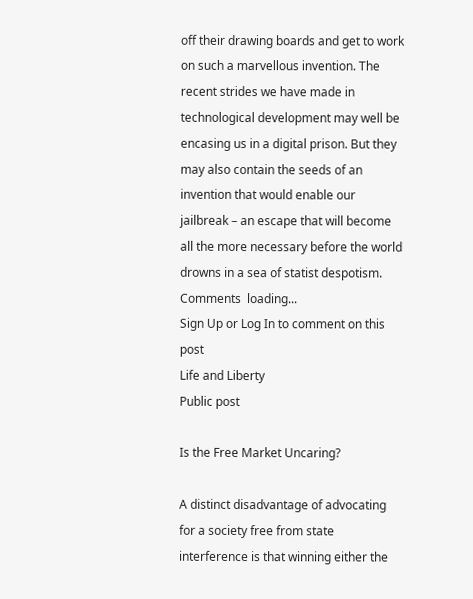off their drawing boards and get to work on such a marvellous invention. The recent strides we have made in technological development may well be encasing us in a digital prison. But they may also contain the seeds of an invention that would enable our jailbreak – an escape that will become all the more necessary before the world drowns in a sea of statist despotism.
Comments  loading...
Sign Up or Log In to comment on this post
Life and Liberty
Public post

Is the Free Market Uncaring?

A distinct disadvantage of advocating for a society free from state interference is that winning either the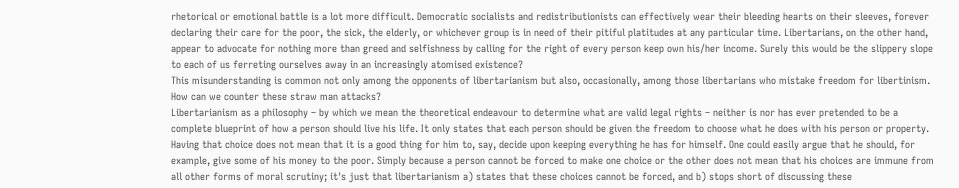rhetorical or emotional battle is a lot more difficult. Democratic socialists and redistributionists can effectively wear their bleeding hearts on their sleeves, forever declaring their care for the poor, the sick, the elderly, or whichever group is in need of their pitiful platitudes at any particular time. Libertarians, on the other hand, appear to advocate for nothing more than greed and selfishness by calling for the right of every person keep own his/her income. Surely this would be the slippery slope to each of us ferreting ourselves away in an increasingly atomised existence?
This misunderstanding is common not only among the opponents of libertarianism but also, occasionally, among those libertarians who mistake freedom for libertinism. How can we counter these straw man attacks?
Libertarianism as a philosophy – by which we mean the theoretical endeavour to determine what are valid legal rights – neither is nor has ever pretended to be a complete blueprint of how a person should live his life. It only states that each person should be given the freedom to choose what he does with his person or property. Having that choice does not mean that it is a good thing for him to, say, decide upon keeping everything he has for himself. One could easily argue that he should, for example, give some of his money to the poor. Simply because a person cannot be forced to make one choice or the other does not mean that his choices are immune from all other forms of moral scrutiny; it's just that libertarianism a) states that these choices cannot be forced, and b) stops short of discussing these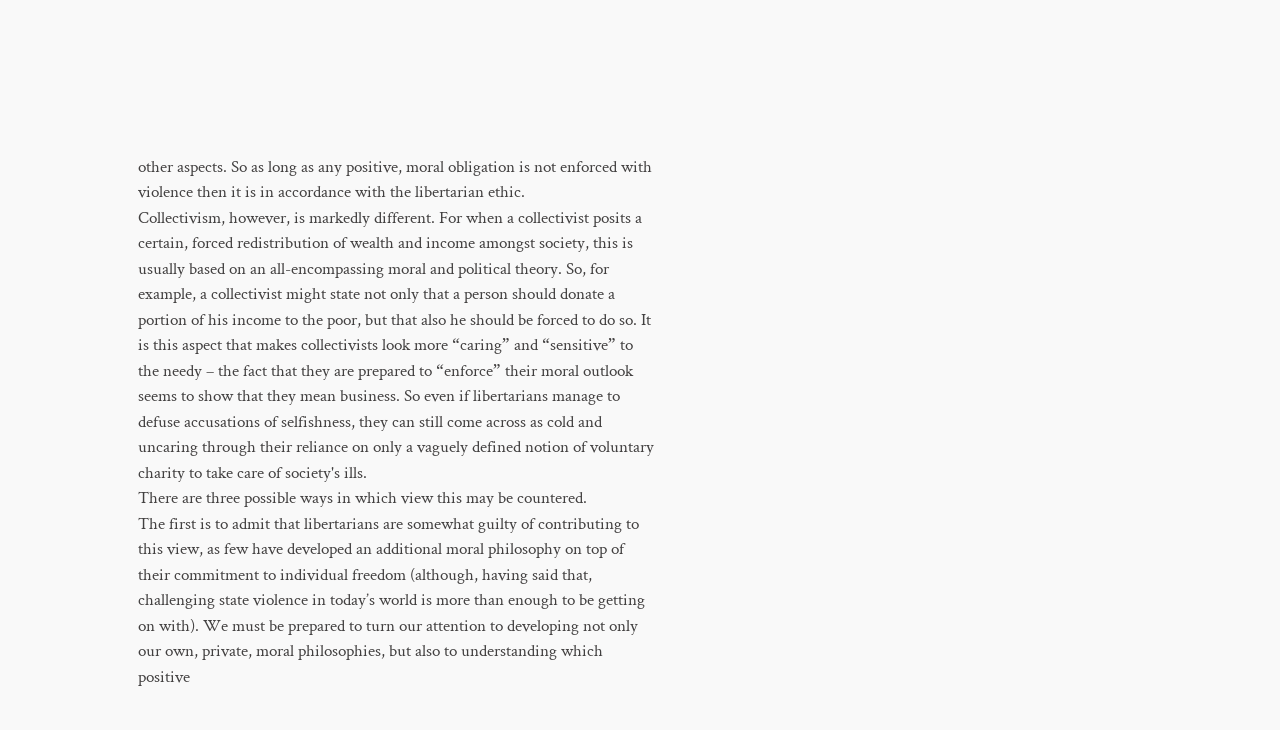other aspects. So as long as any positive, moral obligation is not enforced with violence then it is in accordance with the libertarian ethic.
Collectivism, however, is markedly different. For when a collectivist posits a certain, forced redistribution of wealth and income amongst society, this is usually based on an all-encompassing moral and political theory. So, for example, a collectivist might state not only that a person should donate a portion of his income to the poor, but that also he should be forced to do so. It is this aspect that makes collectivists look more “caring” and “sensitive” to the needy – the fact that they are prepared to “enforce” their moral outlook seems to show that they mean business. So even if libertarians manage to defuse accusations of selfishness, they can still come across as cold and uncaring through their reliance on only a vaguely defined notion of voluntary charity to take care of society's ills.
There are three possible ways in which view this may be countered.
The first is to admit that libertarians are somewhat guilty of contributing to this view, as few have developed an additional moral philosophy on top of their commitment to individual freedom (although, having said that, challenging state violence in today’s world is more than enough to be getting on with). We must be prepared to turn our attention to developing not only our own, private, moral philosophies, but also to understanding which positive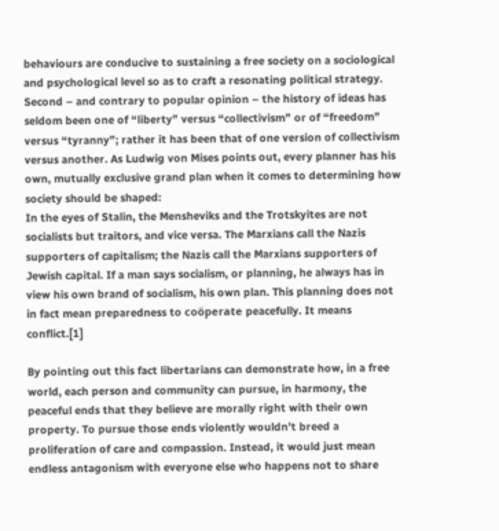behaviours are conducive to sustaining a free society on a sociological and psychological level so as to craft a resonating political strategy.
Second – and contrary to popular opinion – the history of ideas has seldom been one of “liberty” versus “collectivism” or of “freedom” versus “tyranny”; rather it has been that of one version of collectivism versus another. As Ludwig von Mises points out, every planner has his own, mutually exclusive grand plan when it comes to determining how society should be shaped:
In the eyes of Stalin, the Mensheviks and the Trotskyites are not socialists but traitors, and vice versa. The Marxians call the Nazis supporters of capitalism; the Nazis call the Marxians supporters of Jewish capital. If a man says socialism, or planning, he always has in view his own brand of socialism, his own plan. This planning does not in fact mean preparedness to coöperate peacefully. It means conflict.[1]

By pointing out this fact libertarians can demonstrate how, in a free world, each person and community can pursue, in harmony, the peaceful ends that they believe are morally right with their own property. To pursue those ends violently wouldn’t breed a proliferation of care and compassion. Instead, it would just mean endless antagonism with everyone else who happens not to share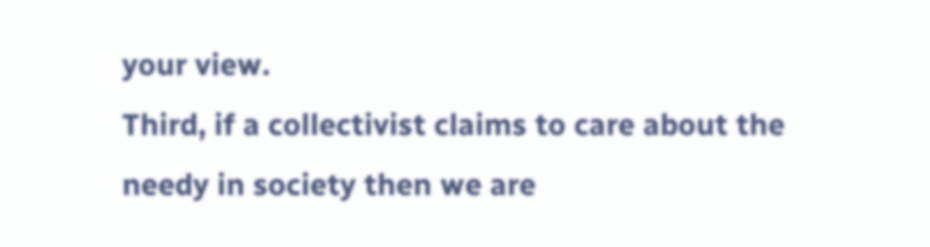your view.
Third, if a collectivist claims to care about the needy in society then we are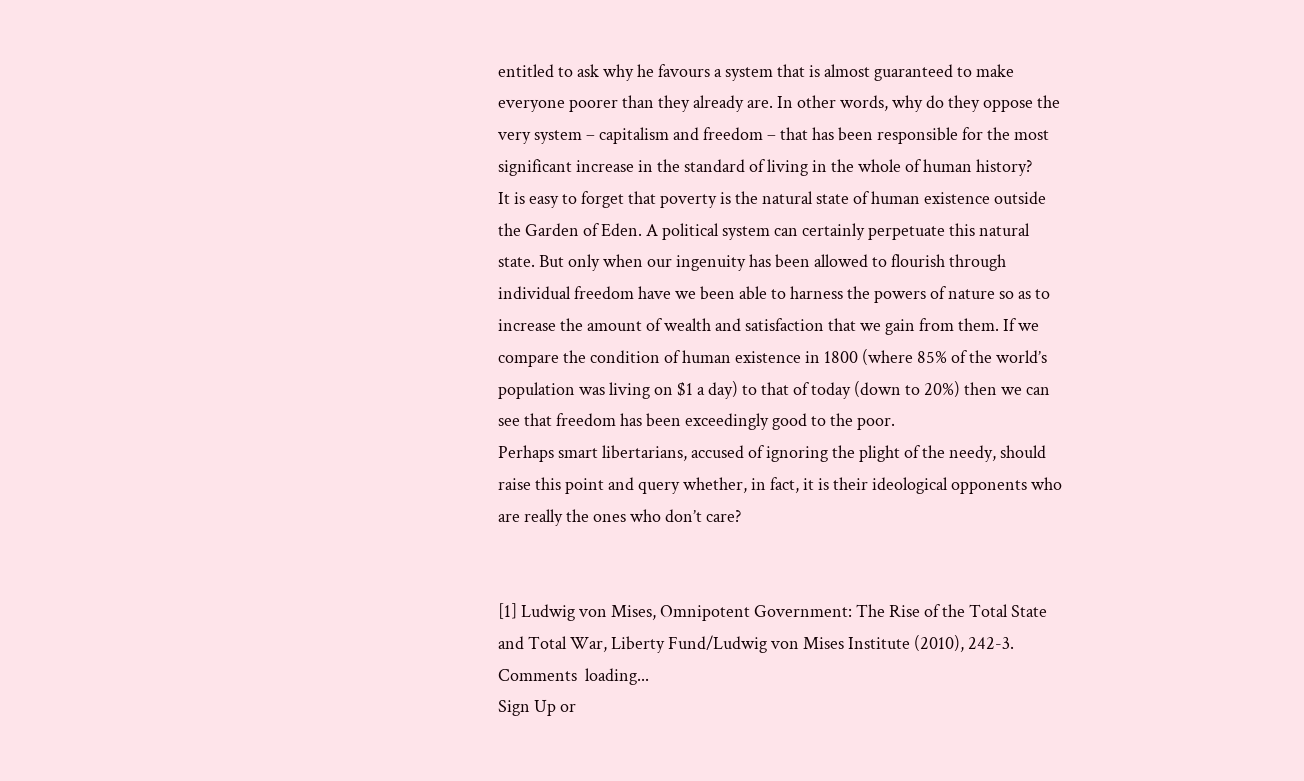entitled to ask why he favours a system that is almost guaranteed to make everyone poorer than they already are. In other words, why do they oppose the very system – capitalism and freedom – that has been responsible for the most significant increase in the standard of living in the whole of human history?
It is easy to forget that poverty is the natural state of human existence outside the Garden of Eden. A political system can certainly perpetuate this natural state. But only when our ingenuity has been allowed to flourish through individual freedom have we been able to harness the powers of nature so as to increase the amount of wealth and satisfaction that we gain from them. If we compare the condition of human existence in 1800 (where 85% of the world’s population was living on $1 a day) to that of today (down to 20%) then we can see that freedom has been exceedingly good to the poor.
Perhaps smart libertarians, accused of ignoring the plight of the needy, should raise this point and query whether, in fact, it is their ideological opponents who are really the ones who don’t care?


[1] Ludwig von Mises, Omnipotent Government: The Rise of the Total State and Total War, Liberty Fund/Ludwig von Mises Institute (2010), 242-3.
Comments  loading...
Sign Up or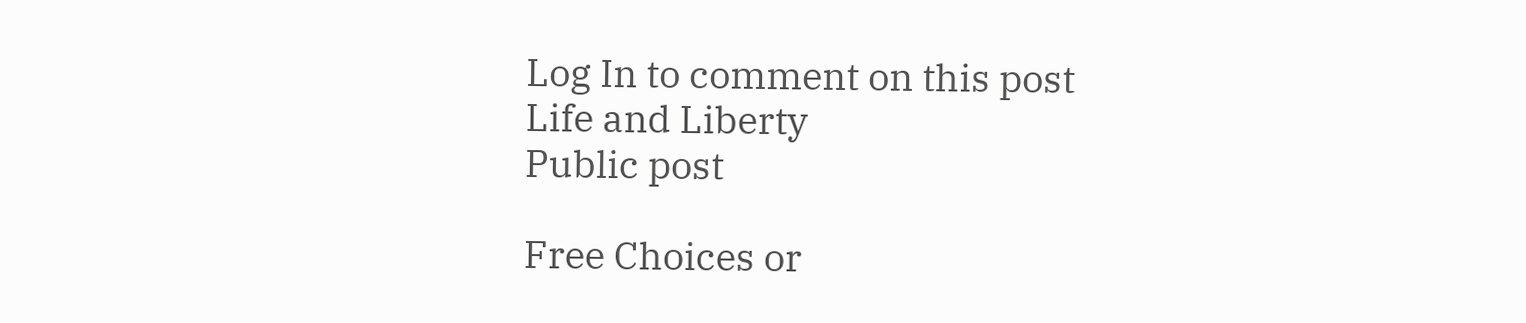Log In to comment on this post
Life and Liberty
Public post

Free Choices or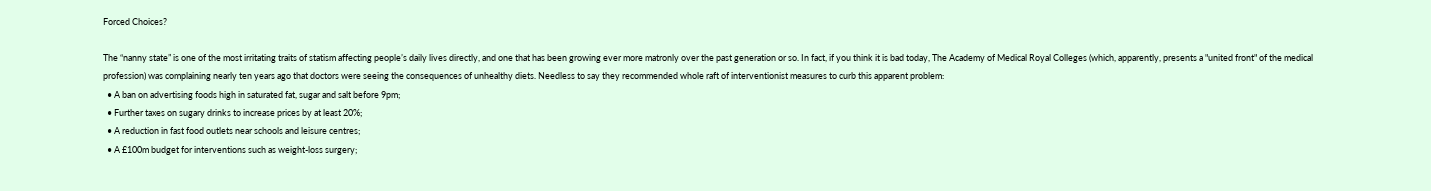Forced Choices?

The “nanny state” is one of the most irritating traits of statism affecting people’s daily lives directly, and one that has been growing ever more matronly over the past generation or so. In fact, if you think it is bad today, The Academy of Medical Royal Colleges (which, apparently, presents a "united front" of the medical profession) was complaining nearly ten years ago that doctors were seeing the consequences of unhealthy diets. Needless to say they recommended whole raft of interventionist measures to curb this apparent problem:
  • A ban on advertising foods high in saturated fat, sugar and salt before 9pm;
  • Further taxes on sugary drinks to increase prices by at least 20%;
  • A reduction in fast food outlets near schools and leisure centres;
  • A £100m budget for interventions such as weight-loss surgery;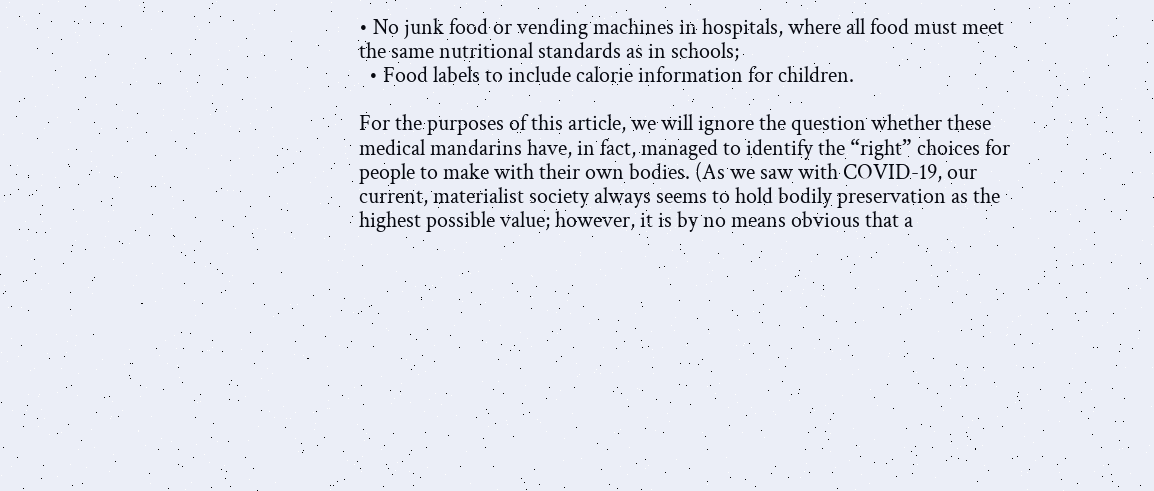• No junk food or vending machines in hospitals, where all food must meet the same nutritional standards as in schools;
  • Food labels to include calorie information for children.

For the purposes of this article, we will ignore the question whether these medical mandarins have, in fact, managed to identify the “right” choices for people to make with their own bodies. (As we saw with COVID-19, our current, materialist society always seems to hold bodily preservation as the highest possible value; however, it is by no means obvious that a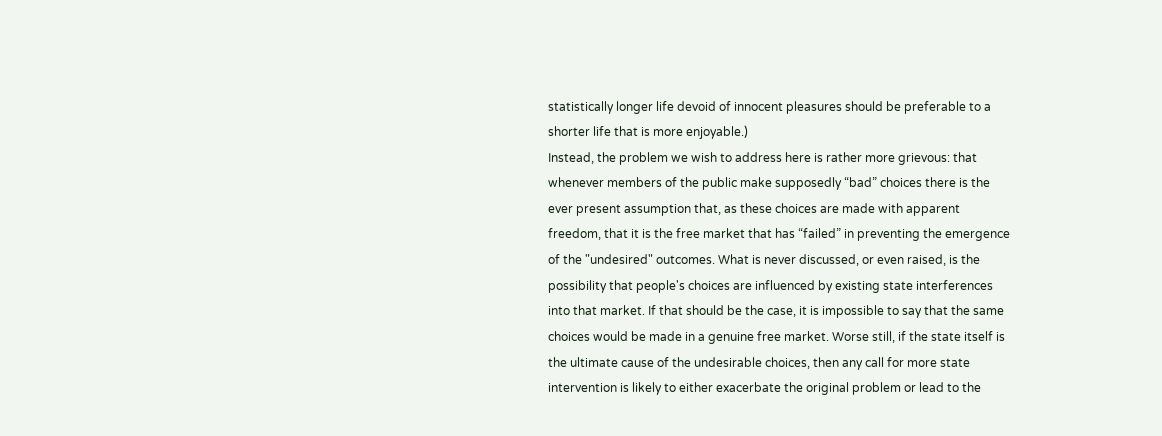statistically longer life devoid of innocent pleasures should be preferable to a shorter life that is more enjoyable.)
Instead, the problem we wish to address here is rather more grievous: that whenever members of the public make supposedly “bad” choices there is the ever present assumption that, as these choices are made with apparent freedom, that it is the free market that has “failed” in preventing the emergence of the "undesired" outcomes. What is never discussed, or even raised, is the possibility that people's choices are influenced by existing state interferences into that market. If that should be the case, it is impossible to say that the same choices would be made in a genuine free market. Worse still, if the state itself is the ultimate cause of the undesirable choices, then any call for more state intervention is likely to either exacerbate the original problem or lead to the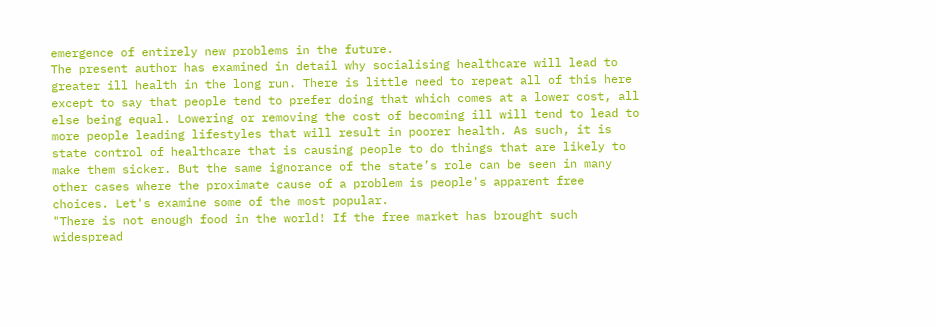emergence of entirely new problems in the future.
The present author has examined in detail why socialising healthcare will lead to greater ill health in the long run. There is little need to repeat all of this here except to say that people tend to prefer doing that which comes at a lower cost, all else being equal. Lowering or removing the cost of becoming ill will tend to lead to more people leading lifestyles that will result in poorer health. As such, it is state control of healthcare that is causing people to do things that are likely to make them sicker. But the same ignorance of the state’s role can be seen in many other cases where the proximate cause of a problem is people's apparent free choices. Let's examine some of the most popular.
"There is not enough food in the world! If the free market has brought such widespread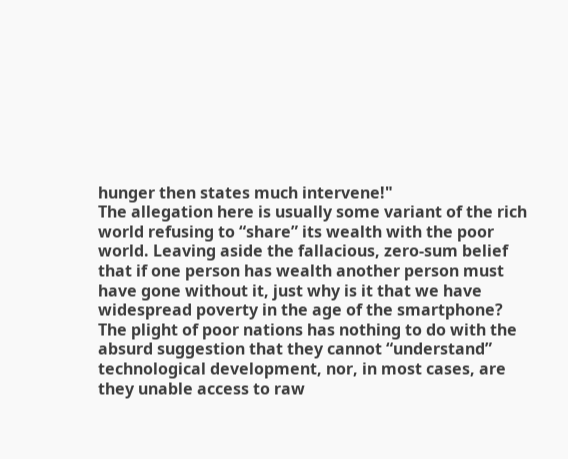hunger then states much intervene!"
The allegation here is usually some variant of the rich world refusing to “share” its wealth with the poor world. Leaving aside the fallacious, zero-sum belief that if one person has wealth another person must have gone without it, just why is it that we have widespread poverty in the age of the smartphone?
The plight of poor nations has nothing to do with the absurd suggestion that they cannot “understand” technological development, nor, in most cases, are they unable access to raw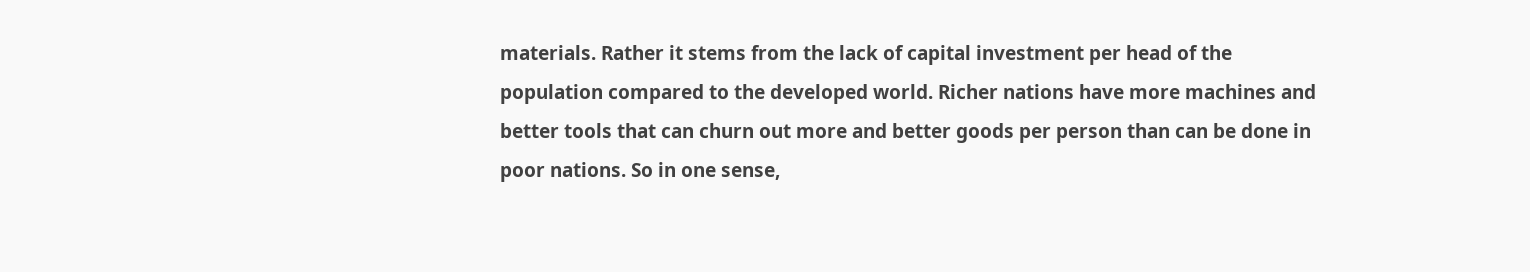materials. Rather it stems from the lack of capital investment per head of the population compared to the developed world. Richer nations have more machines and better tools that can churn out more and better goods per person than can be done in poor nations. So in one sense,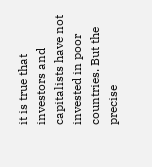it is true that investors and capitalists have not invested in poor countries. But the precise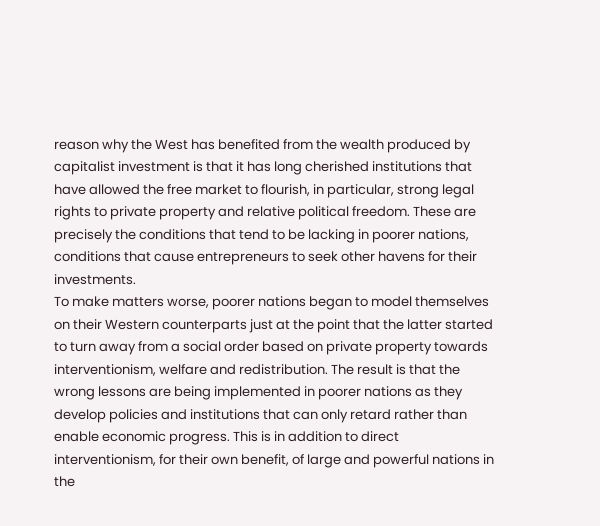reason why the West has benefited from the wealth produced by capitalist investment is that it has long cherished institutions that have allowed the free market to flourish, in particular, strong legal rights to private property and relative political freedom. These are precisely the conditions that tend to be lacking in poorer nations, conditions that cause entrepreneurs to seek other havens for their investments.
To make matters worse, poorer nations began to model themselves on their Western counterparts just at the point that the latter started to turn away from a social order based on private property towards interventionism, welfare and redistribution. The result is that the wrong lessons are being implemented in poorer nations as they develop policies and institutions that can only retard rather than enable economic progress. This is in addition to direct interventionism, for their own benefit, of large and powerful nations in the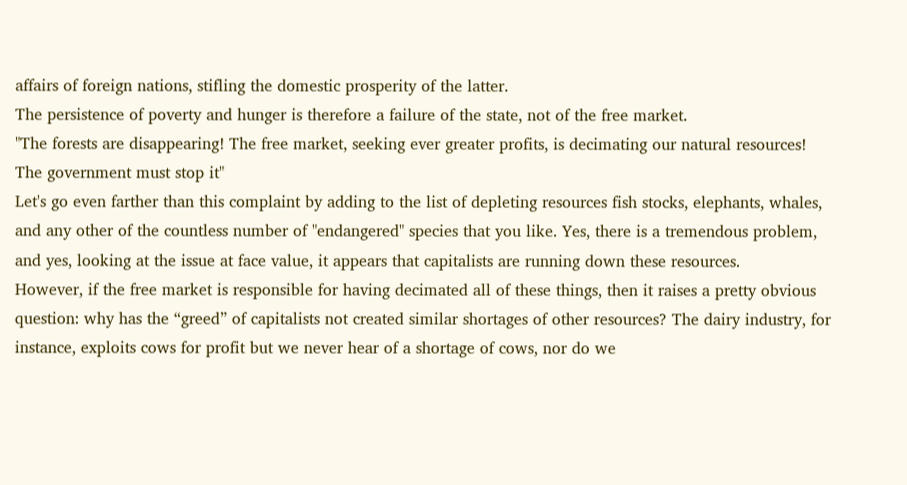affairs of foreign nations, stifling the domestic prosperity of the latter.
The persistence of poverty and hunger is therefore a failure of the state, not of the free market.
"The forests are disappearing! The free market, seeking ever greater profits, is decimating our natural resources! The government must stop it"
Let's go even farther than this complaint by adding to the list of depleting resources fish stocks, elephants, whales, and any other of the countless number of "endangered" species that you like. Yes, there is a tremendous problem, and yes, looking at the issue at face value, it appears that capitalists are running down these resources.
However, if the free market is responsible for having decimated all of these things, then it raises a pretty obvious question: why has the “greed” of capitalists not created similar shortages of other resources? The dairy industry, for instance, exploits cows for profit but we never hear of a shortage of cows, nor do we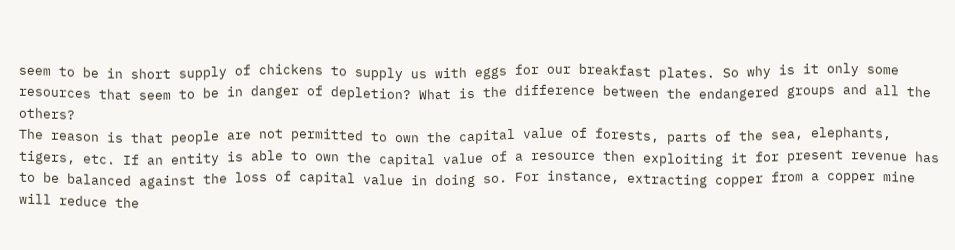seem to be in short supply of chickens to supply us with eggs for our breakfast plates. So why is it only some resources that seem to be in danger of depletion? What is the difference between the endangered groups and all the others?
The reason is that people are not permitted to own the capital value of forests, parts of the sea, elephants, tigers, etc. If an entity is able to own the capital value of a resource then exploiting it for present revenue has to be balanced against the loss of capital value in doing so. For instance, extracting copper from a copper mine will reduce the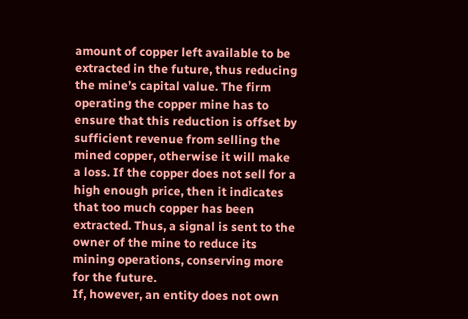amount of copper left available to be extracted in the future, thus reducing the mine’s capital value. The firm operating the copper mine has to ensure that this reduction is offset by sufficient revenue from selling the mined copper, otherwise it will make a loss. If the copper does not sell for a high enough price, then it indicates that too much copper has been extracted. Thus, a signal is sent to the owner of the mine to reduce its mining operations, conserving more for the future.
If, however, an entity does not own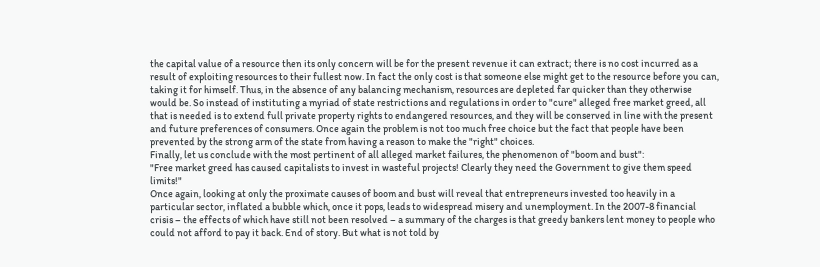the capital value of a resource then its only concern will be for the present revenue it can extract; there is no cost incurred as a result of exploiting resources to their fullest now. In fact the only cost is that someone else might get to the resource before you can, taking it for himself. Thus, in the absence of any balancing mechanism, resources are depleted far quicker than they otherwise would be. So instead of instituting a myriad of state restrictions and regulations in order to "cure" alleged free market greed, all that is needed is to extend full private property rights to endangered resources, and they will be conserved in line with the present and future preferences of consumers. Once again the problem is not too much free choice but the fact that people have been prevented by the strong arm of the state from having a reason to make the "right" choices.
Finally, let us conclude with the most pertinent of all alleged market failures, the phenomenon of "boom and bust":
"Free market greed has caused capitalists to invest in wasteful projects! Clearly they need the Government to give them speed limits!"
Once again, looking at only the proximate causes of boom and bust will reveal that entrepreneurs invested too heavily in a particular sector, inflated a bubble which, once it pops, leads to widespread misery and unemployment. In the 2007-8 financial crisis – the effects of which have still not been resolved – a summary of the charges is that greedy bankers lent money to people who could not afford to pay it back. End of story. But what is not told by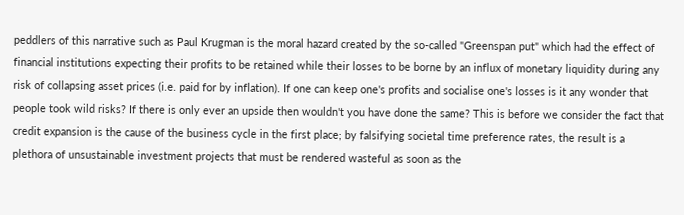peddlers of this narrative such as Paul Krugman is the moral hazard created by the so-called "Greenspan put" which had the effect of financial institutions expecting their profits to be retained while their losses to be borne by an influx of monetary liquidity during any risk of collapsing asset prices (i.e. paid for by inflation). If one can keep one's profits and socialise one's losses is it any wonder that people took wild risks? If there is only ever an upside then wouldn't you have done the same? This is before we consider the fact that credit expansion is the cause of the business cycle in the first place; by falsifying societal time preference rates, the result is a plethora of unsustainable investment projects that must be rendered wasteful as soon as the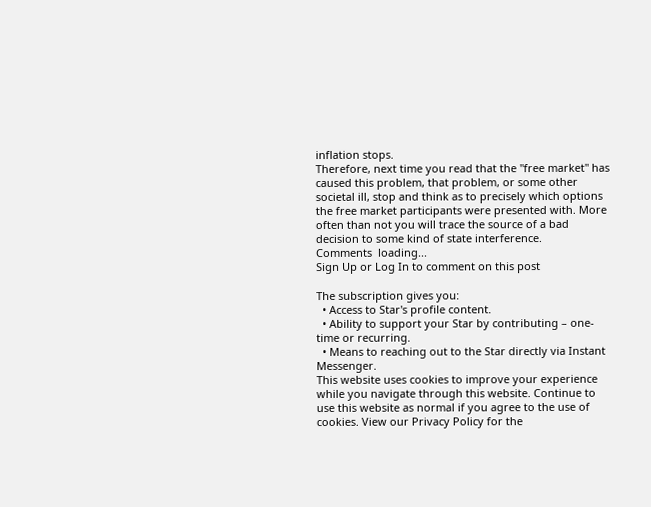inflation stops.
Therefore, next time you read that the "free market" has caused this problem, that problem, or some other societal ill, stop and think as to precisely which options the free market participants were presented with. More often than not you will trace the source of a bad decision to some kind of state interference.
Comments  loading...
Sign Up or Log In to comment on this post

The subscription gives you:
  • Access to Star's profile content.
  • Ability to support your Star by contributing – one-time or recurring.
  • Means to reaching out to the Star directly via Instant Messenger.
This website uses cookies to improve your experience while you navigate through this website. Continue to use this website as normal if you agree to the use of cookies. View our Privacy Policy for the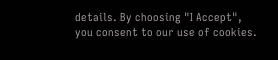details. By choosing "I Accept", you consent to our use of cookies.